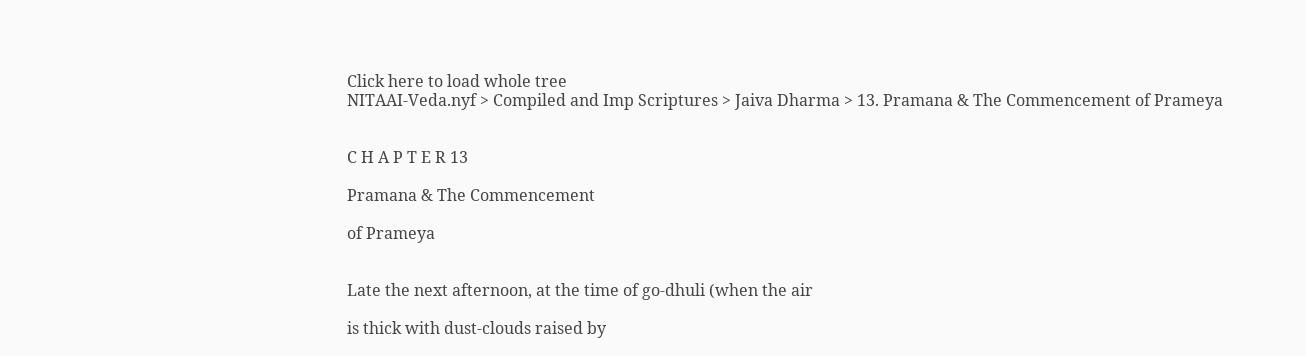Click here to load whole tree
NITAAI-Veda.nyf > Compiled and Imp Scriptures > Jaiva Dharma > 13. Pramana & The Commencement of Prameya


C H A P T E R 13

Pramana & The Commencement

of Prameya


Late the next afternoon, at the time of go-dhuli (when the air

is thick with dust-clouds raised by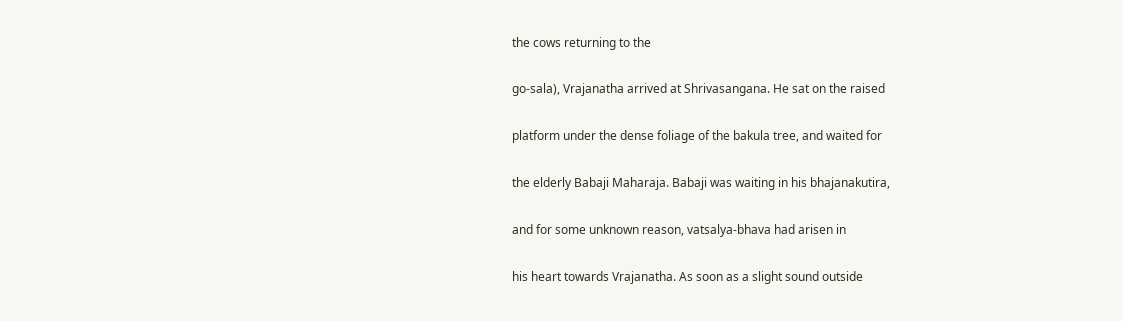the cows returning to the

go-sala), Vrajanatha arrived at Shrivasangana. He sat on the raised

platform under the dense foliage of the bakula tree, and waited for

the elderly Babaji Maharaja. Babaji was waiting in his bhajanakutira,

and for some unknown reason, vatsalya-bhava had arisen in

his heart towards Vrajanatha. As soon as a slight sound outside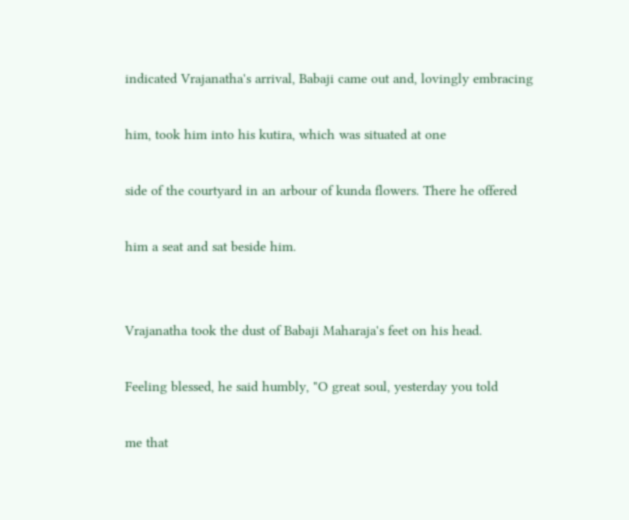indicated Vrajanatha's arrival, Babaji came out and, lovingly embracing

him, took him into his kutira, which was situated at one

side of the courtyard in an arbour of kunda flowers. There he offered

him a seat and sat beside him.


Vrajanatha took the dust of Babaji Maharaja's feet on his head.

Feeling blessed, he said humbly, "O great soul, yesterday you told

me that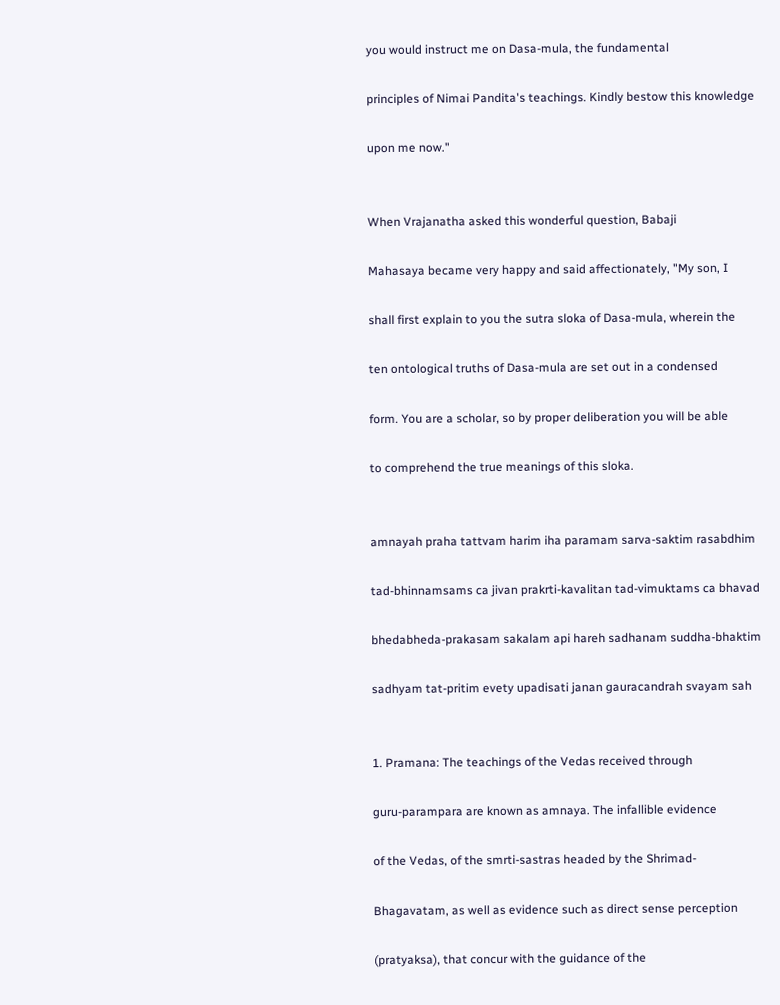you would instruct me on Dasa-mula, the fundamental

principles of Nimai Pandita's teachings. Kindly bestow this knowledge

upon me now."


When Vrajanatha asked this wonderful question, Babaji

Mahasaya became very happy and said affectionately, "My son, I

shall first explain to you the sutra sloka of Dasa-mula, wherein the

ten ontological truths of Dasa-mula are set out in a condensed

form. You are a scholar, so by proper deliberation you will be able

to comprehend the true meanings of this sloka.


amnayah praha tattvam harim iha paramam sarva-saktim rasabdhim

tad-bhinnamsams ca jivan prakrti-kavalitan tad-vimuktams ca bhavad

bhedabheda-prakasam sakalam api hareh sadhanam suddha-bhaktim

sadhyam tat-pritim evety upadisati janan gauracandrah svayam sah


1. Pramana: The teachings of the Vedas received through

guru-parampara are known as amnaya. The infallible evidence

of the Vedas, of the smrti-sastras headed by the Shrimad-

Bhagavatam, as well as evidence such as direct sense perception

(pratyaksa), that concur with the guidance of the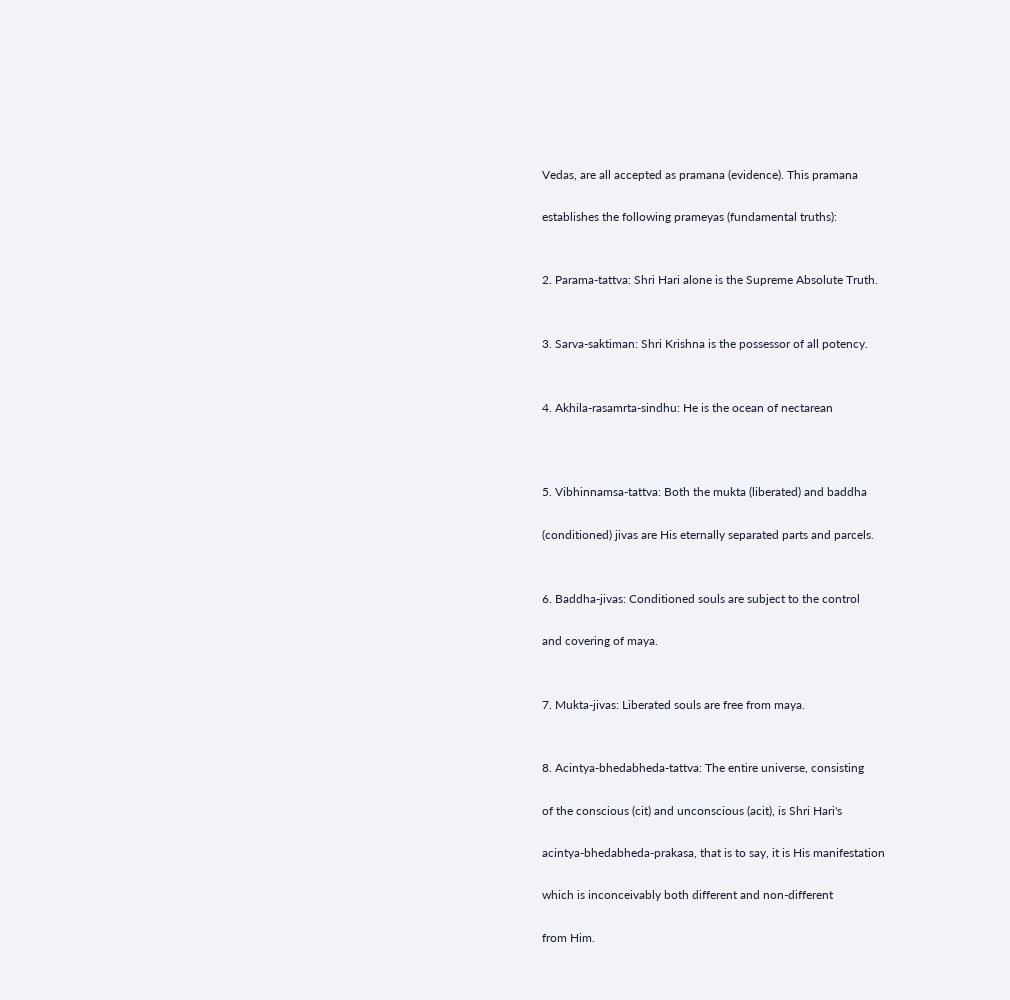Vedas, are all accepted as pramana (evidence). This pramana

establishes the following prameyas (fundamental truths):


2. Parama-tattva: Shri Hari alone is the Supreme Absolute Truth.


3. Sarva-saktiman: Shri Krishna is the possessor of all potency.


4. Akhila-rasamrta-sindhu: He is the ocean of nectarean



5. Vibhinnamsa-tattva: Both the mukta (liberated) and baddha

(conditioned) jivas are His eternally separated parts and parcels.


6. Baddha-jivas: Conditioned souls are subject to the control

and covering of maya.


7. Mukta-jivas: Liberated souls are free from maya.


8. Acintya-bhedabheda-tattva: The entire universe, consisting

of the conscious (cit) and unconscious (acit), is Shri Hari's

acintya-bhedabheda-prakasa, that is to say, it is His manifestation

which is inconceivably both different and non-different

from Him.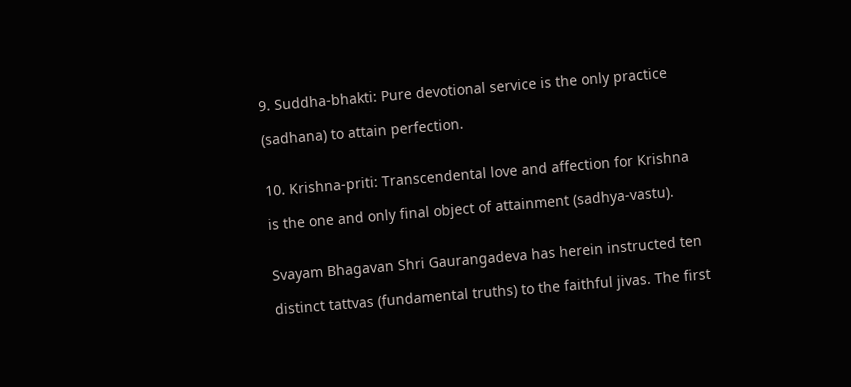9. Suddha-bhakti: Pure devotional service is the only practice

(sadhana) to attain perfection.


10. Krishna-priti: Transcendental love and affection for Krishna

is the one and only final object of attainment (sadhya-vastu).


Svayam Bhagavan Shri Gaurangadeva has herein instructed ten

distinct tattvas (fundamental truths) to the faithful jivas. The first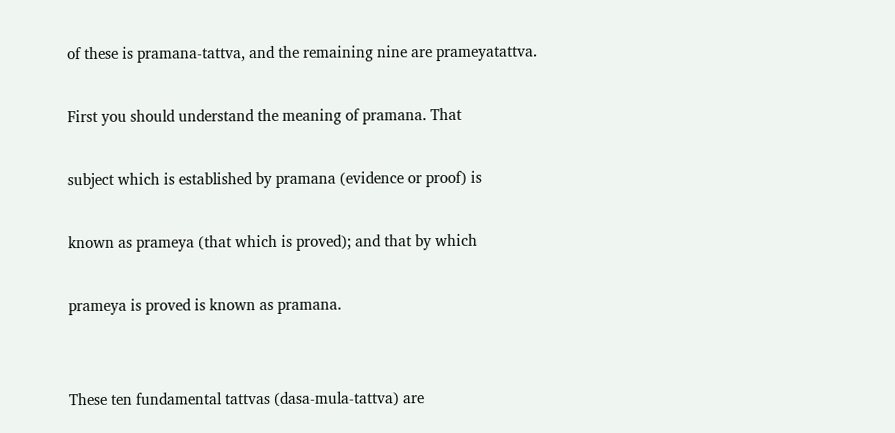of these is pramana-tattva, and the remaining nine are prameyatattva.

First you should understand the meaning of pramana. That

subject which is established by pramana (evidence or proof) is

known as prameya (that which is proved); and that by which

prameya is proved is known as pramana.


These ten fundamental tattvas (dasa-mula-tattva) are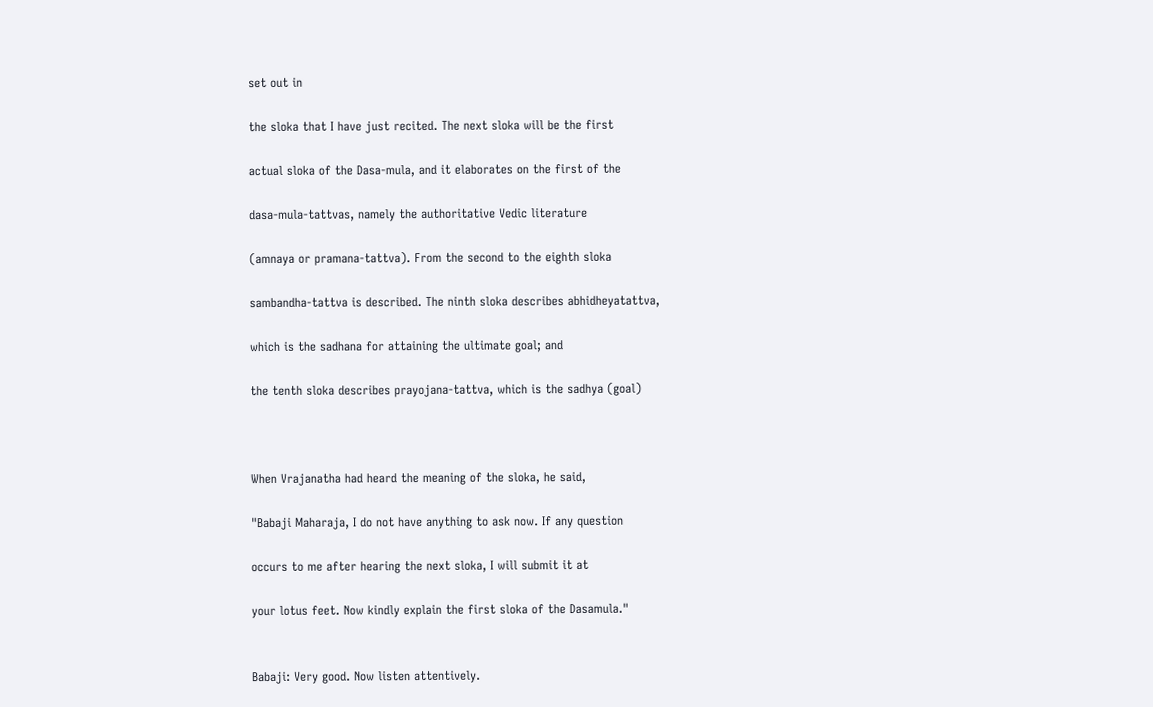set out in

the sloka that I have just recited. The next sloka will be the first

actual sloka of the Dasa-mula, and it elaborates on the first of the

dasa-mula-tattvas, namely the authoritative Vedic literature

(amnaya or pramana-tattva). From the second to the eighth sloka

sambandha-tattva is described. The ninth sloka describes abhidheyatattva,

which is the sadhana for attaining the ultimate goal; and

the tenth sloka describes prayojana-tattva, which is the sadhya (goal)



When Vrajanatha had heard the meaning of the sloka, he said,

"Babaji Maharaja, I do not have anything to ask now. If any question

occurs to me after hearing the next sloka, I will submit it at

your lotus feet. Now kindly explain the first sloka of the Dasamula."


Babaji: Very good. Now listen attentively.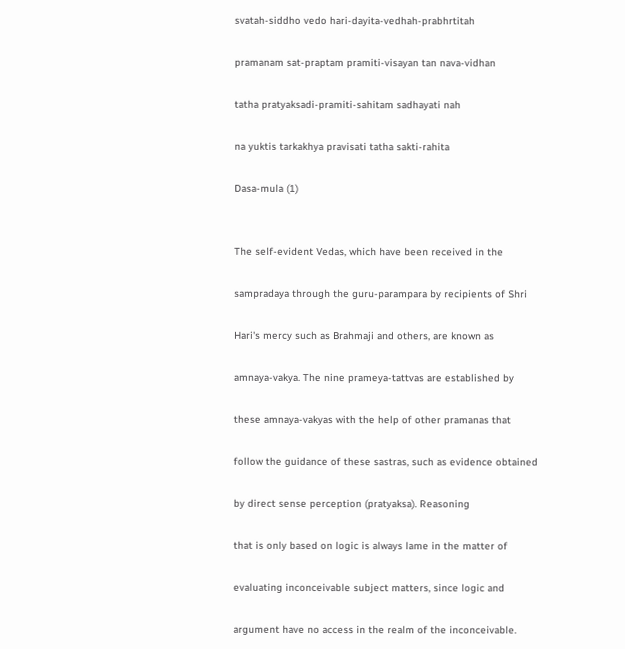svatah-siddho vedo hari-dayita-vedhah-prabhrtitah

pramanam sat-praptam pramiti-visayan tan nava-vidhan

tatha pratyaksadi-pramiti-sahitam sadhayati nah

na yuktis tarkakhya pravisati tatha sakti-rahita

Dasa-mula (1)


The self-evident Vedas, which have been received in the

sampradaya through the guru-parampara by recipients of Shri

Hari's mercy such as Brahmaji and others, are known as

amnaya-vakya. The nine prameya-tattvas are established by

these amnaya-vakyas with the help of other pramanas that

follow the guidance of these sastras, such as evidence obtained

by direct sense perception (pratyaksa). Reasoning

that is only based on logic is always lame in the matter of

evaluating inconceivable subject matters, since logic and

argument have no access in the realm of the inconceivable.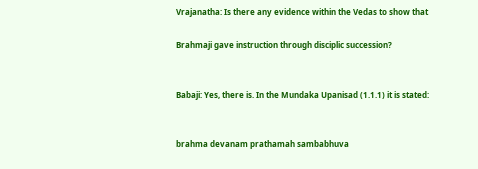Vrajanatha: Is there any evidence within the Vedas to show that

Brahmaji gave instruction through disciplic succession?


Babaji: Yes, there is. In the Mundaka Upanisad (1.1.1) it is stated:


brahma devanam prathamah sambabhuva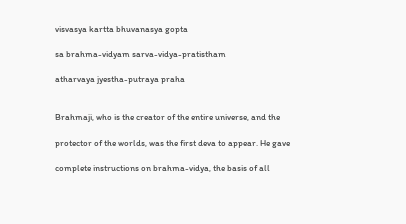visvasya kartta bhuvanasya gopta

sa brahma-vidyam sarva-vidya-pratistham

atharvaya jyestha-putraya praha


Brahmaji, who is the creator of the entire universe, and the

protector of the worlds, was the first deva to appear. He gave

complete instructions on brahma-vidya, the basis of all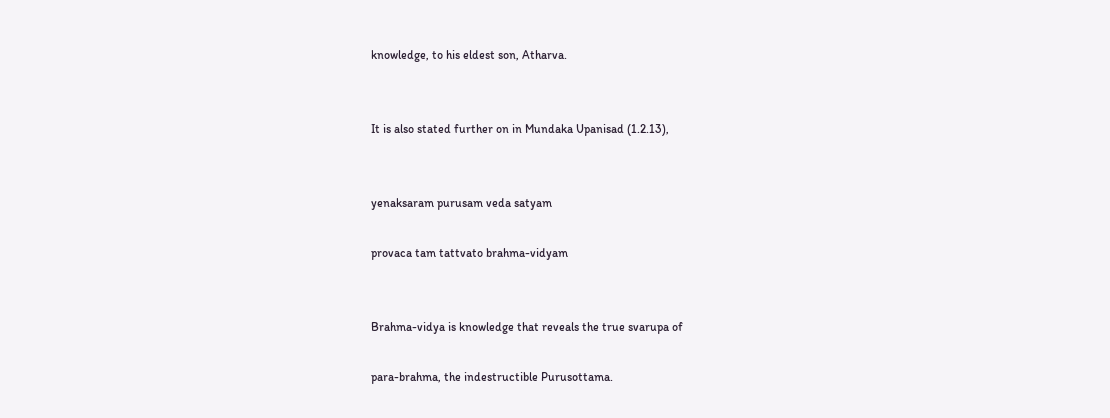knowledge, to his eldest son, Atharva.


It is also stated further on in Mundaka Upanisad (1.2.13),


yenaksaram purusam veda satyam

provaca tam tattvato brahma-vidyam


Brahma-vidya is knowledge that reveals the true svarupa of

para-brahma, the indestructible Purusottama.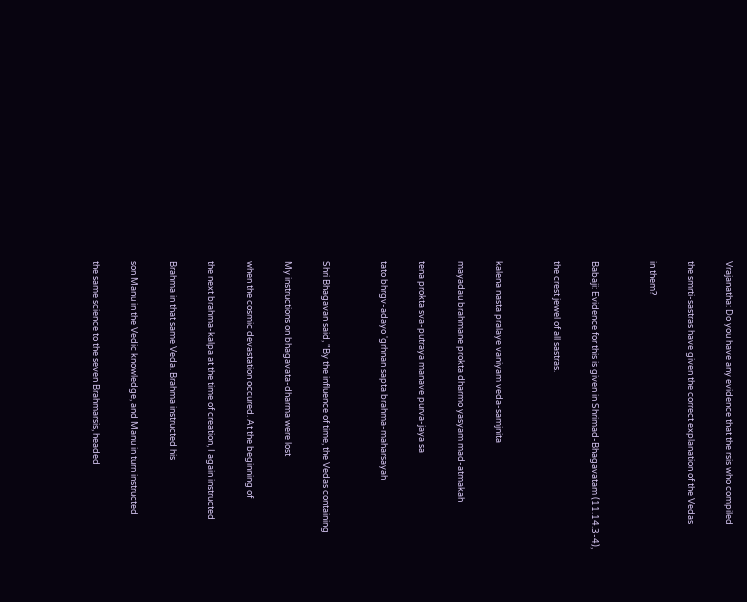Vrajanatha: Do you have any evidence that the rsis who compiled

the smrti-sastras have given the correct explanation of the Vedas

in them?


Babaji: Evidence for this is given in Shrimad-Bhagavatam (11.14.3-4),

the crest jewel of all sastras.


kalena nasta pralaye vaniyam veda-samjnita

mayadau brahmane prokta dharmo yasyam mad-atmakah

tena prokta sva-putraya manave purva-jaya sa

tato bhrgv-adayo 'grhnan sapta brahma-maharsayah


Shri Bhagavan said, "By the influence of time, the Vedas containing

My instructions on bhagavata-dharma were lost

when the cosmic devastation occured. At the beginning of

the next brahma-kalpa at the time of creation, I again instructed

Brahma in that same Veda. Brahma instructed his

son Manu in the Vedic knowledge, and Manu in turn instructed

the same science to the seven Brahmarsis, headed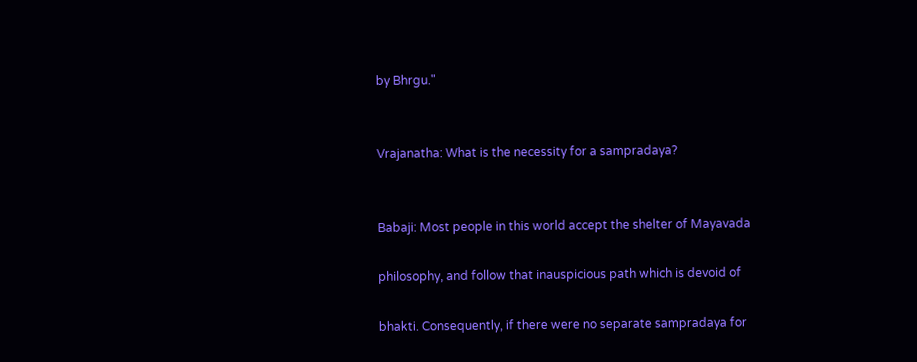by Bhrgu."


Vrajanatha: What is the necessity for a sampradaya?


Babaji: Most people in this world accept the shelter of Mayavada

philosophy, and follow that inauspicious path which is devoid of

bhakti. Consequently, if there were no separate sampradaya for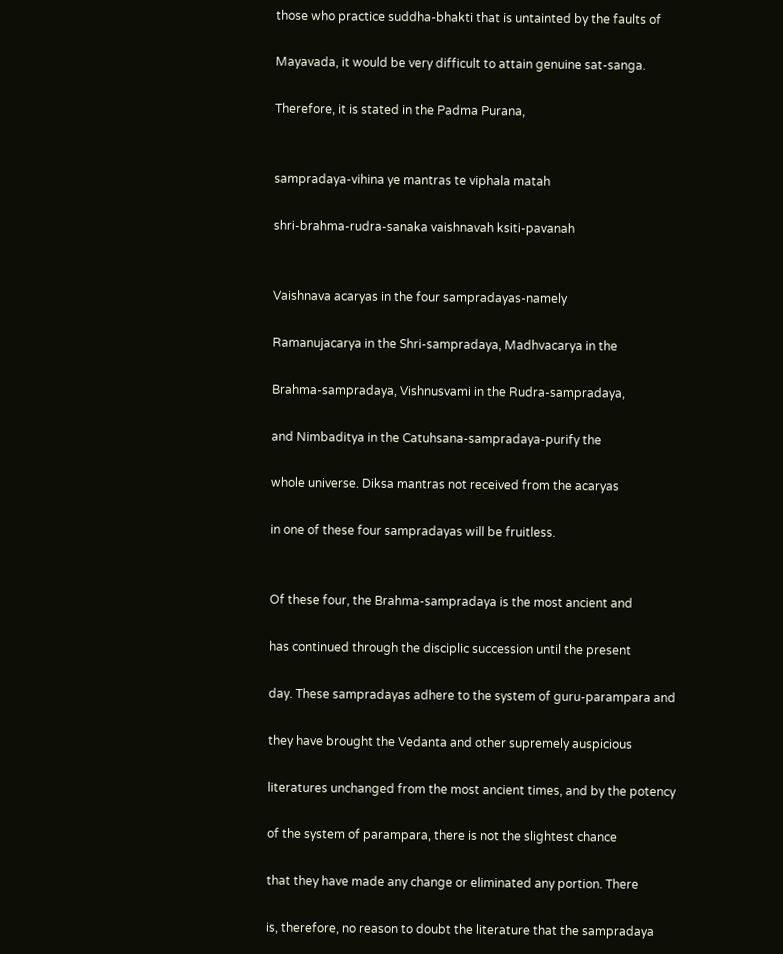those who practice suddha-bhakti that is untainted by the faults of

Mayavada, it would be very difficult to attain genuine sat-sanga.

Therefore, it is stated in the Padma Purana,


sampradaya-vihina ye mantras te viphala matah

shri-brahma-rudra-sanaka vaishnavah ksiti-pavanah


Vaishnava acaryas in the four sampradayas-namely

Ramanujacarya in the Shri-sampradaya, Madhvacarya in the

Brahma-sampradaya, Vishnusvami in the Rudra-sampradaya,

and Nimbaditya in the Catuhsana-sampradaya-purify the

whole universe. Diksa mantras not received from the acaryas

in one of these four sampradayas will be fruitless.


Of these four, the Brahma-sampradaya is the most ancient and

has continued through the disciplic succession until the present

day. These sampradayas adhere to the system of guru-parampara and

they have brought the Vedanta and other supremely auspicious

literatures unchanged from the most ancient times, and by the potency

of the system of parampara, there is not the slightest chance

that they have made any change or eliminated any portion. There

is, therefore, no reason to doubt the literature that the sampradaya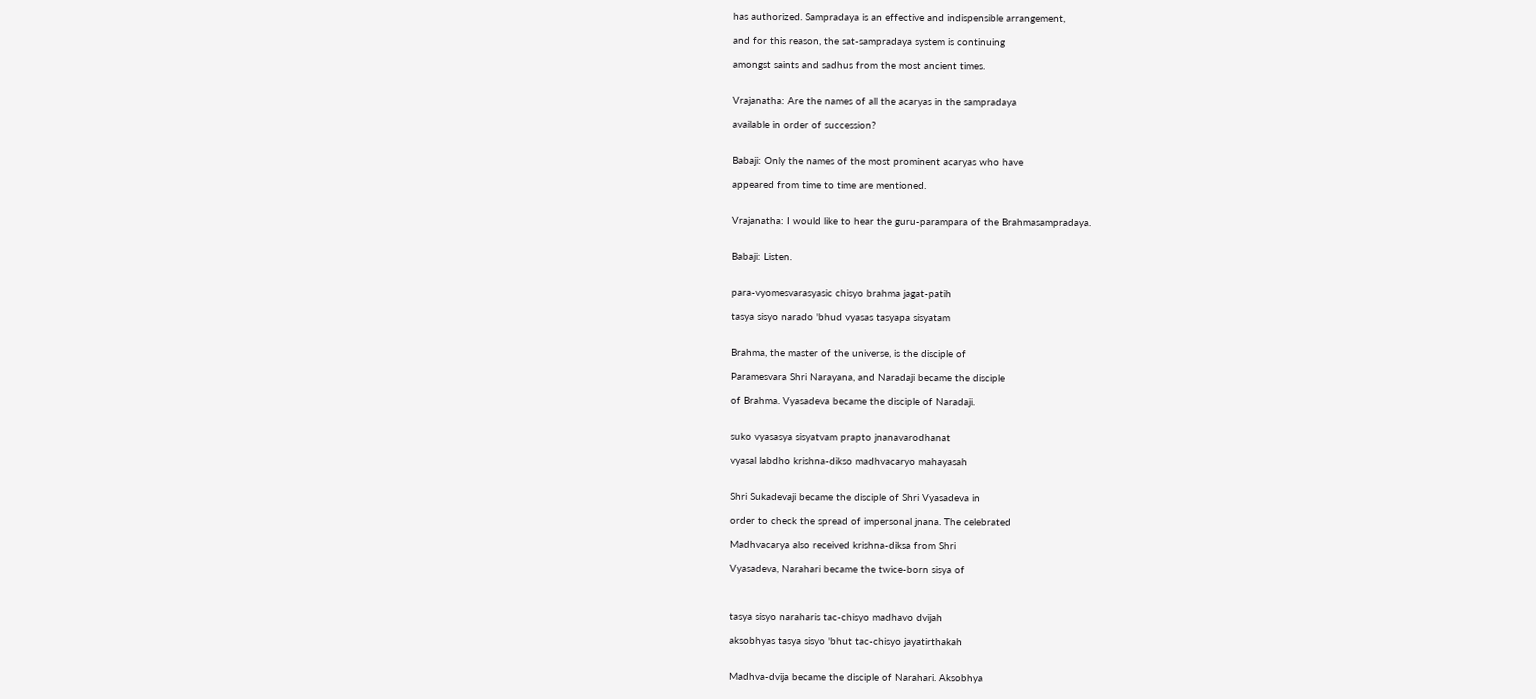has authorized. Sampradaya is an effective and indispensible arrangement,

and for this reason, the sat-sampradaya system is continuing

amongst saints and sadhus from the most ancient times.


Vrajanatha: Are the names of all the acaryas in the sampradaya

available in order of succession?


Babaji: Only the names of the most prominent acaryas who have

appeared from time to time are mentioned.


Vrajanatha: I would like to hear the guru-parampara of the Brahmasampradaya.


Babaji: Listen.


para-vyomesvarasyasic chisyo brahma jagat-patih

tasya sisyo narado 'bhud vyasas tasyapa sisyatam


Brahma, the master of the universe, is the disciple of

Paramesvara Shri Narayana, and Naradaji became the disciple

of Brahma. Vyasadeva became the disciple of Naradaji.


suko vyasasya sisyatvam prapto jnanavarodhanat

vyasal labdho krishna-dikso madhvacaryo mahayasah


Shri Sukadevaji became the disciple of Shri Vyasadeva in

order to check the spread of impersonal jnana. The celebrated

Madhvacarya also received krishna-diksa from Shri

Vyasadeva, Narahari became the twice-born sisya of



tasya sisyo naraharis tac-chisyo madhavo dvijah

aksobhyas tasya sisyo 'bhut tac-chisyo jayatirthakah


Madhva-dvija became the disciple of Narahari. Aksobhya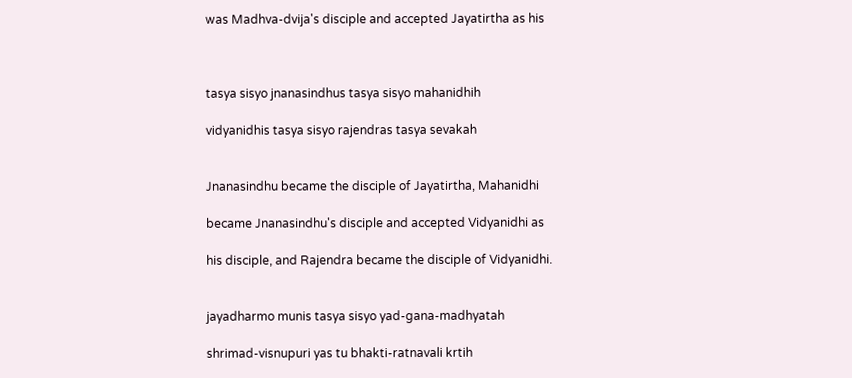was Madhva-dvija's disciple and accepted Jayatirtha as his



tasya sisyo jnanasindhus tasya sisyo mahanidhih

vidyanidhis tasya sisyo rajendras tasya sevakah


Jnanasindhu became the disciple of Jayatirtha, Mahanidhi

became Jnanasindhu's disciple and accepted Vidyanidhi as

his disciple, and Rajendra became the disciple of Vidyanidhi.


jayadharmo munis tasya sisyo yad-gana-madhyatah

shrimad-visnupuri yas tu bhakti-ratnavali krtih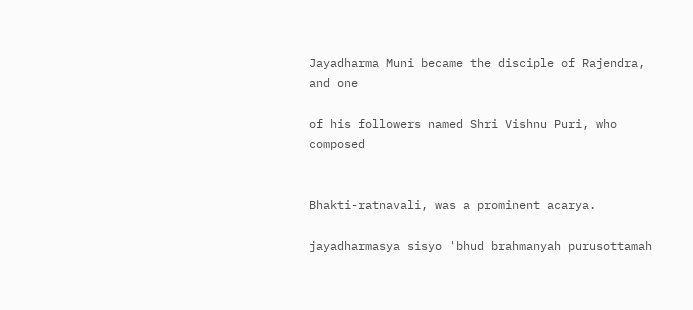Jayadharma Muni became the disciple of Rajendra, and one

of his followers named Shri Vishnu Puri, who composed


Bhakti-ratnavali, was a prominent acarya.

jayadharmasya sisyo 'bhud brahmanyah purusottamah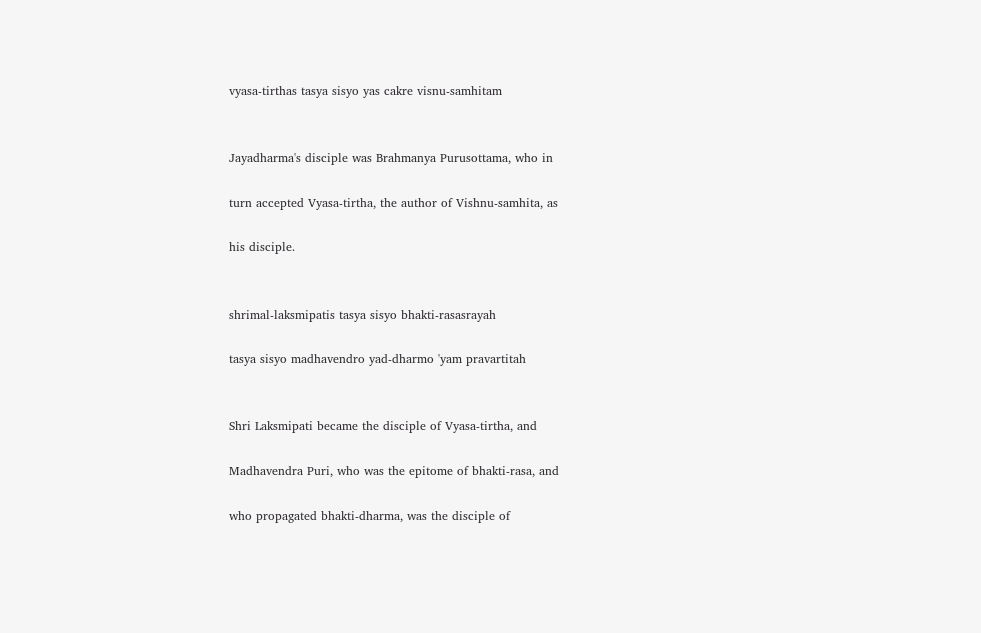vyasa-tirthas tasya sisyo yas cakre visnu-samhitam


Jayadharma's disciple was Brahmanya Purusottama, who in

turn accepted Vyasa-tirtha, the author of Vishnu-samhita, as

his disciple.


shrimal-laksmipatis tasya sisyo bhakti-rasasrayah

tasya sisyo madhavendro yad-dharmo 'yam pravartitah


Shri Laksmipati became the disciple of Vyasa-tirtha, and

Madhavendra Puri, who was the epitome of bhakti-rasa, and

who propagated bhakti-dharma, was the disciple of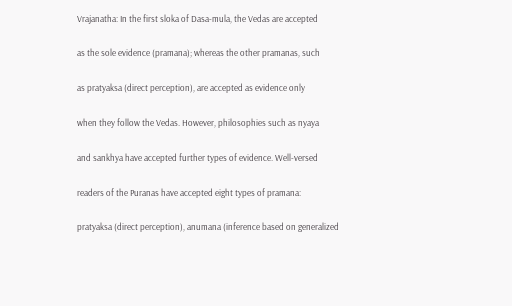Vrajanatha: In the first sloka of Dasa-mula, the Vedas are accepted

as the sole evidence (pramana); whereas the other pramanas, such

as pratyaksa (direct perception), are accepted as evidence only

when they follow the Vedas. However, philosophies such as nyaya

and sankhya have accepted further types of evidence. Well-versed

readers of the Puranas have accepted eight types of pramana:

pratyaksa (direct perception), anumana (inference based on generalized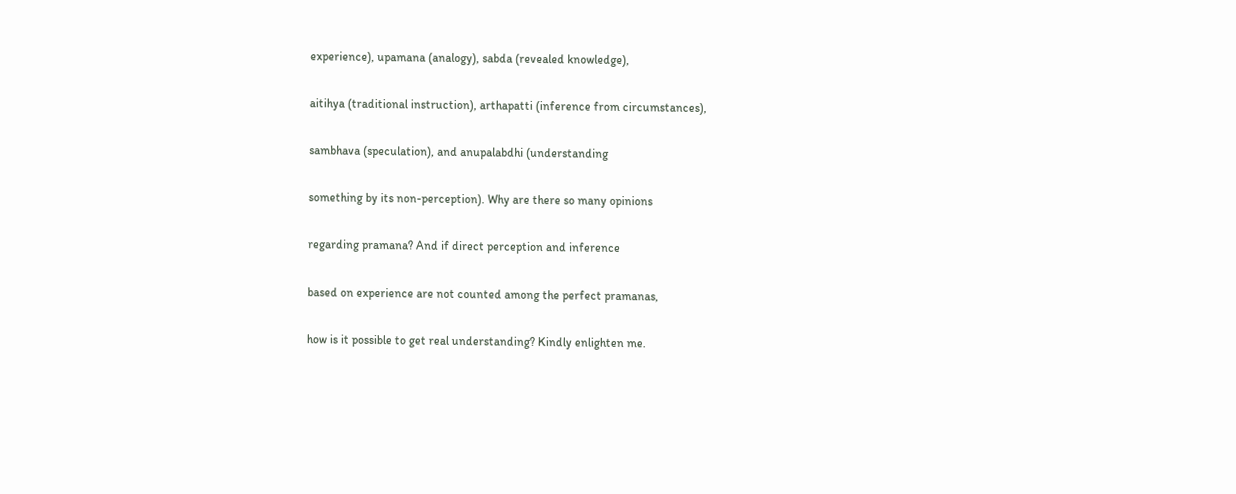experience), upamana (analogy), sabda (revealed knowledge),

aitihya (traditional instruction), arthapatti (inference from circumstances),

sambhava (speculation), and anupalabdhi (understanding

something by its non-perception). Why are there so many opinions

regarding pramana? And if direct perception and inference

based on experience are not counted among the perfect pramanas,

how is it possible to get real understanding? Kindly enlighten me.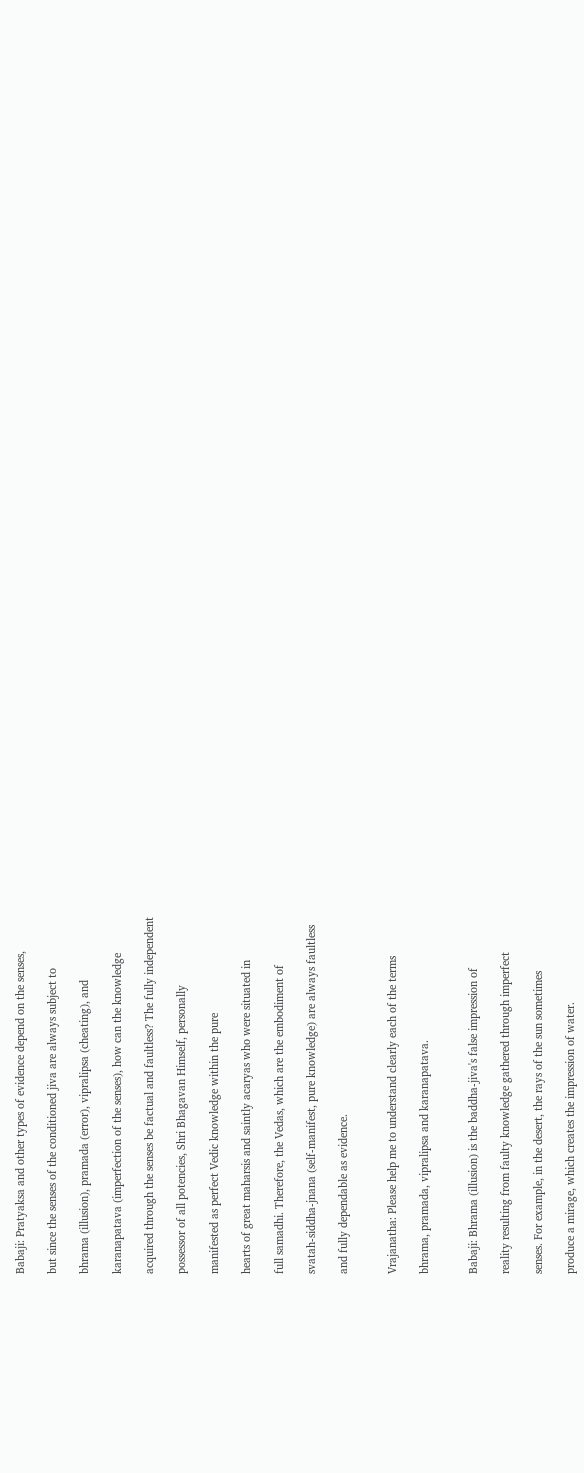Babaji: Pratyaksa and other types of evidence depend on the senses,

but since the senses of the conditioned jiva are always subject to

bhrama (illusion), pramada (error), vipralipsa (cheating), and

karanapatava (imperfection of the senses), how can the knowledge

acquired through the senses be factual and faultless? The fully independent

possessor of all potencies, Shri Bhagavan Himself, personally

manifested as perfect Vedic knowledge within the pure

hearts of great maharsis and saintly acaryas who were situated in

full samadhi. Therefore, the Vedas, which are the embodiment of

svatah-siddha-jnana (self-manifest, pure knowledge) are always faultless

and fully dependable as evidence.


Vrajanatha: Please help me to understand clearly each of the terms

bhrama, pramada, vipralipsa and karanapatava.


Babaji: Bhrama (illusion) is the baddha-jiva's false impression of

reality resulting from faulty knowledge gathered through imperfect

senses. For example, in the desert, the rays of the sun sometimes

produce a mirage, which creates the impression of water.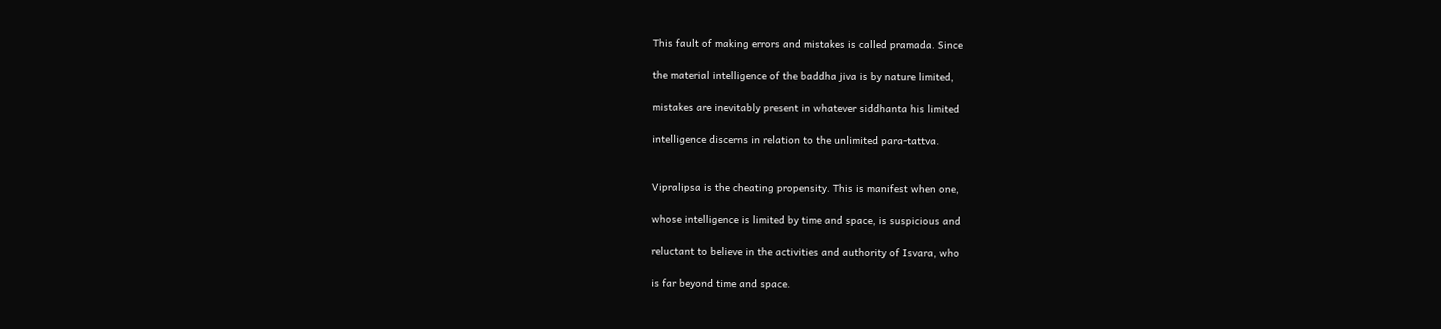This fault of making errors and mistakes is called pramada. Since

the material intelligence of the baddha jiva is by nature limited,

mistakes are inevitably present in whatever siddhanta his limited

intelligence discerns in relation to the unlimited para-tattva.


Vipralipsa is the cheating propensity. This is manifest when one,

whose intelligence is limited by time and space, is suspicious and

reluctant to believe in the activities and authority of Isvara, who

is far beyond time and space.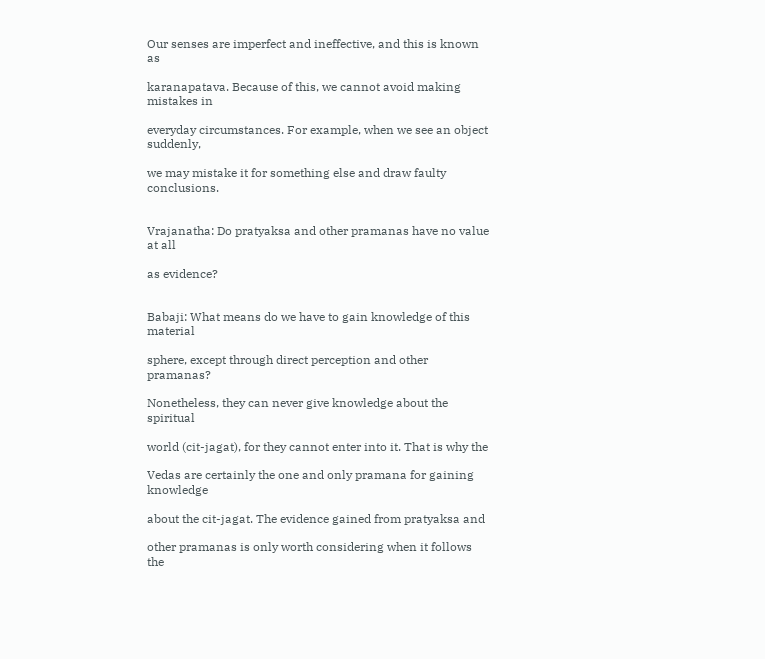Our senses are imperfect and ineffective, and this is known as

karanapatava. Because of this, we cannot avoid making mistakes in

everyday circumstances. For example, when we see an object suddenly,

we may mistake it for something else and draw faulty conclusions.


Vrajanatha: Do pratyaksa and other pramanas have no value at all

as evidence?


Babaji: What means do we have to gain knowledge of this material

sphere, except through direct perception and other pramanas?

Nonetheless, they can never give knowledge about the spiritual

world (cit-jagat), for they cannot enter into it. That is why the

Vedas are certainly the one and only pramana for gaining knowledge

about the cit-jagat. The evidence gained from pratyaksa and

other pramanas is only worth considering when it follows the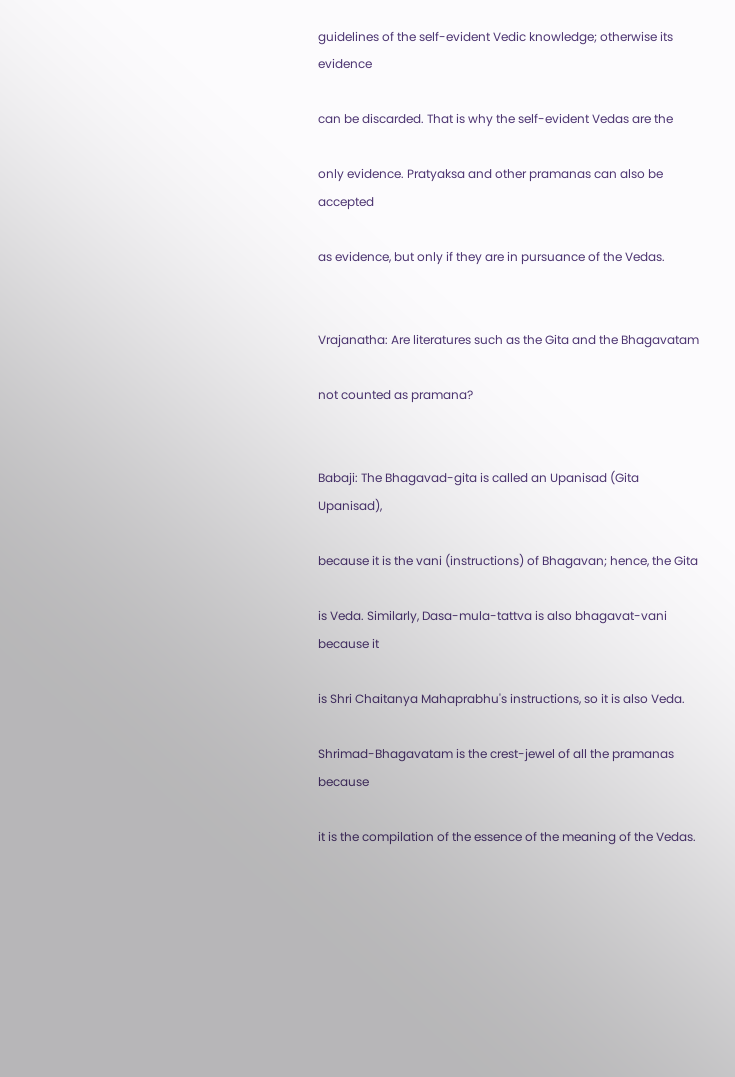guidelines of the self-evident Vedic knowledge; otherwise its evidence

can be discarded. That is why the self-evident Vedas are the

only evidence. Pratyaksa and other pramanas can also be accepted

as evidence, but only if they are in pursuance of the Vedas.


Vrajanatha: Are literatures such as the Gita and the Bhagavatam

not counted as pramana?


Babaji: The Bhagavad-gita is called an Upanisad (Gita Upanisad),

because it is the vani (instructions) of Bhagavan; hence, the Gita

is Veda. Similarly, Dasa-mula-tattva is also bhagavat-vani because it

is Shri Chaitanya Mahaprabhu's instructions, so it is also Veda.

Shrimad-Bhagavatam is the crest-jewel of all the pramanas because

it is the compilation of the essence of the meaning of the Vedas.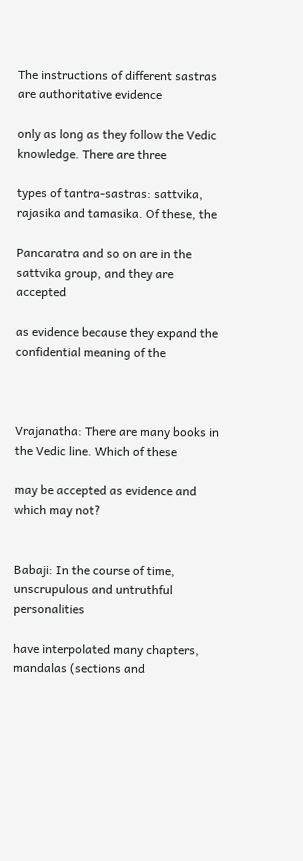The instructions of different sastras are authoritative evidence

only as long as they follow the Vedic knowledge. There are three

types of tantra-sastras: sattvika, rajasika and tamasika. Of these, the

Pancaratra and so on are in the sattvika group, and they are accepted

as evidence because they expand the confidential meaning of the



Vrajanatha: There are many books in the Vedic line. Which of these

may be accepted as evidence and which may not?


Babaji: In the course of time, unscrupulous and untruthful personalities

have interpolated many chapters, mandalas (sections and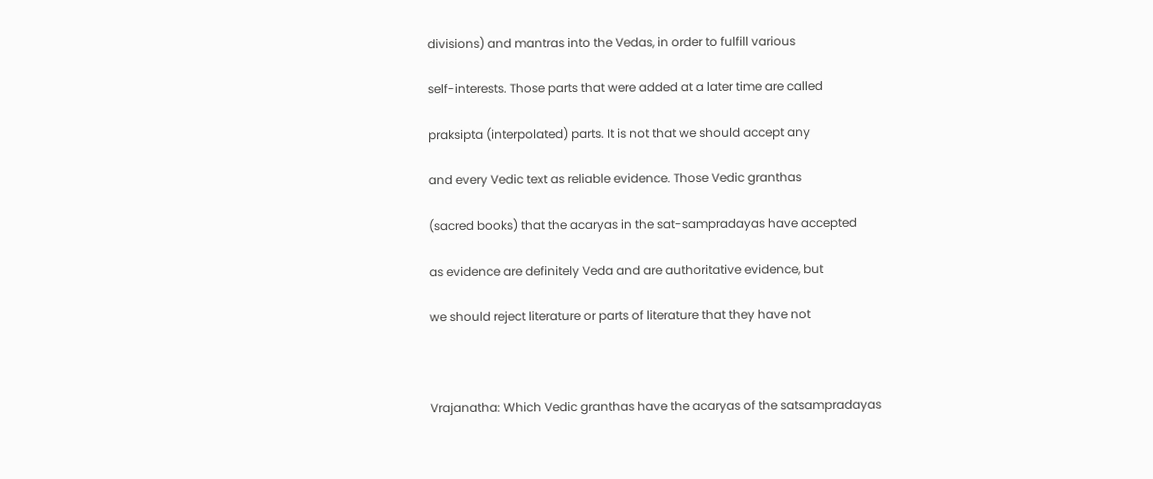divisions) and mantras into the Vedas, in order to fulfill various

self-interests. Those parts that were added at a later time are called

praksipta (interpolated) parts. It is not that we should accept any

and every Vedic text as reliable evidence. Those Vedic granthas

(sacred books) that the acaryas in the sat-sampradayas have accepted

as evidence are definitely Veda and are authoritative evidence, but

we should reject literature or parts of literature that they have not



Vrajanatha: Which Vedic granthas have the acaryas of the satsampradayas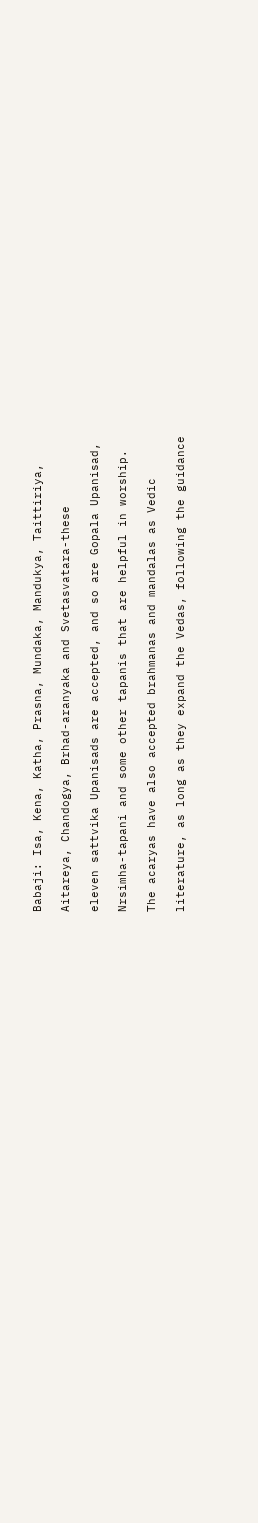Babaji: Isa, Kena, Katha, Prasna, Mundaka, Mandukya, Taittiriya,

Aitareya, Chandogya, Brhad-aranyaka and Svetasvatara-these

eleven sattvika Upanisads are accepted, and so are Gopala Upanisad,

Nrsimha-tapani and some other tapanis that are helpful in worship.

The acaryas have also accepted brahmanas and mandalas as Vedic

literature, as long as they expand the Vedas, following the guidance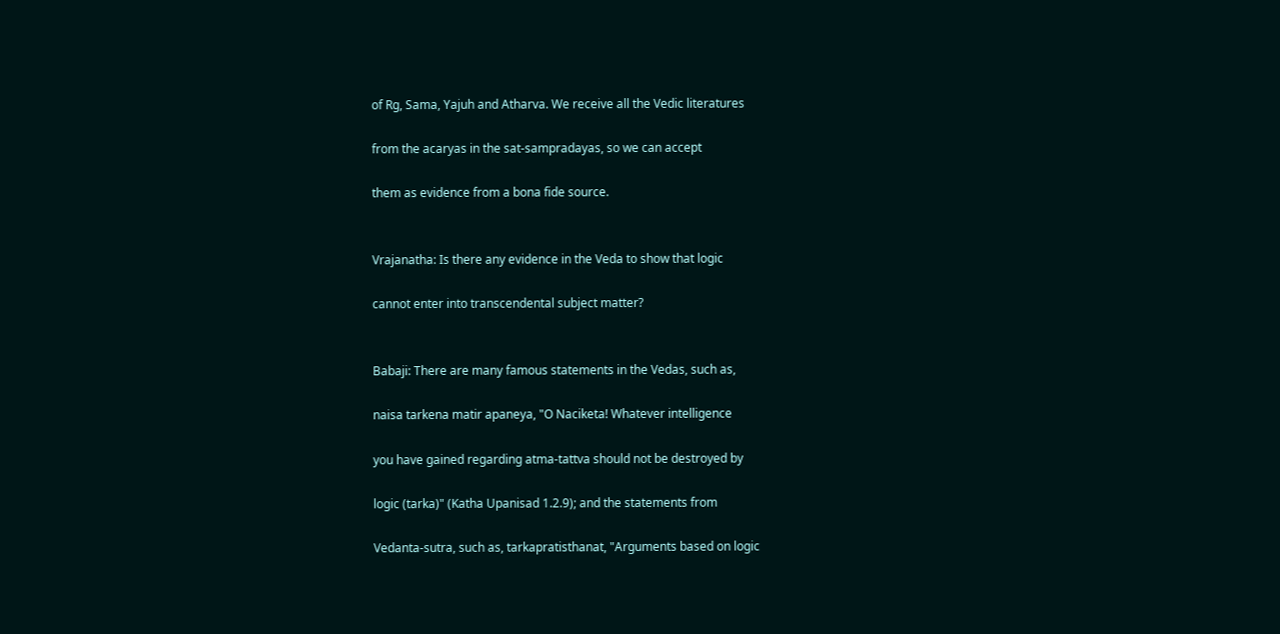of Rg, Sama, Yajuh and Atharva. We receive all the Vedic literatures

from the acaryas in the sat-sampradayas, so we can accept

them as evidence from a bona fide source.


Vrajanatha: Is there any evidence in the Veda to show that logic

cannot enter into transcendental subject matter?


Babaji: There are many famous statements in the Vedas, such as,

naisa tarkena matir apaneya, "O Naciketa! Whatever intelligence

you have gained regarding atma-tattva should not be destroyed by

logic (tarka)" (Katha Upanisad 1.2.9); and the statements from

Vedanta-sutra, such as, tarkapratisthanat, "Arguments based on logic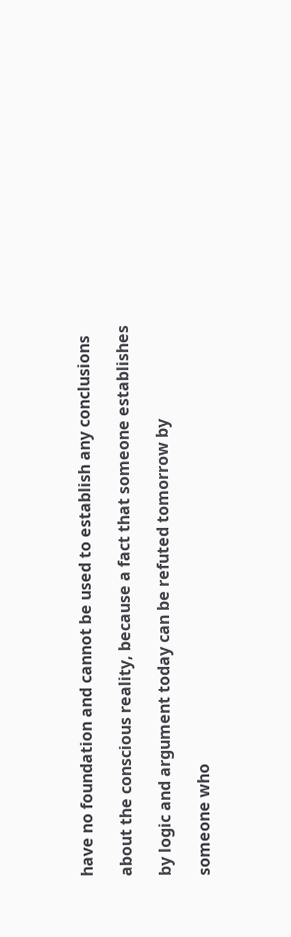have no foundation and cannot be used to establish any conclusions

about the conscious reality, because a fact that someone establishes

by logic and argument today can be refuted tomorrow by

someone who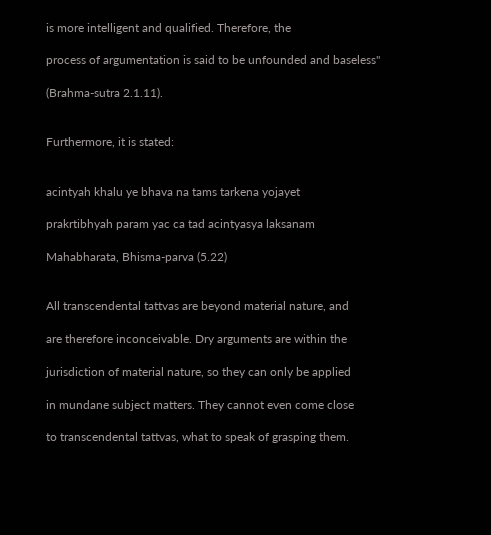is more intelligent and qualified. Therefore, the

process of argumentation is said to be unfounded and baseless"

(Brahma-sutra 2.1.11).


Furthermore, it is stated:


acintyah khalu ye bhava na tams tarkena yojayet

prakrtibhyah param yac ca tad acintyasya laksanam

Mahabharata, Bhisma-parva (5.22)


All transcendental tattvas are beyond material nature, and

are therefore inconceivable. Dry arguments are within the

jurisdiction of material nature, so they can only be applied

in mundane subject matters. They cannot even come close

to transcendental tattvas, what to speak of grasping them.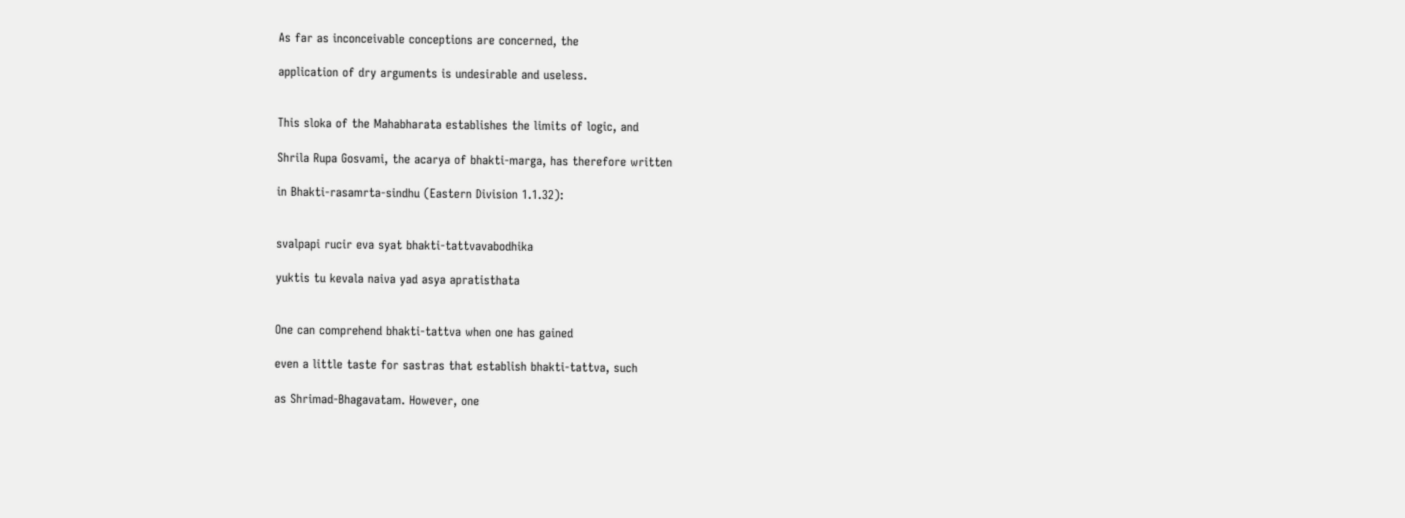As far as inconceivable conceptions are concerned, the

application of dry arguments is undesirable and useless.


This sloka of the Mahabharata establishes the limits of logic, and

Shrila Rupa Gosvami, the acarya of bhakti-marga, has therefore written

in Bhakti-rasamrta-sindhu (Eastern Division 1.1.32):


svalpapi rucir eva syat bhakti-tattvavabodhika

yuktis tu kevala naiva yad asya apratisthata


One can comprehend bhakti-tattva when one has gained

even a little taste for sastras that establish bhakti-tattva, such

as Shrimad-Bhagavatam. However, one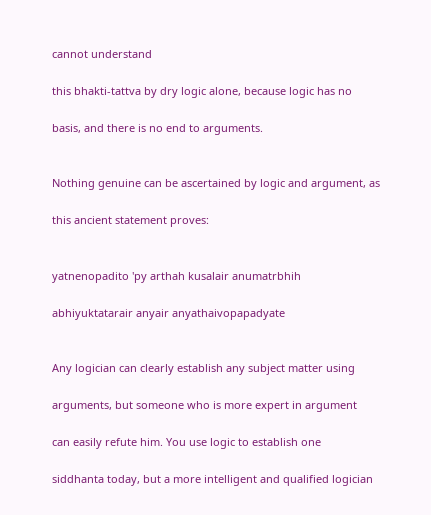cannot understand

this bhakti-tattva by dry logic alone, because logic has no

basis, and there is no end to arguments.


Nothing genuine can be ascertained by logic and argument, as

this ancient statement proves:


yatnenopadito 'py arthah kusalair anumatrbhih

abhiyuktatarair anyair anyathaivopapadyate


Any logician can clearly establish any subject matter using

arguments, but someone who is more expert in argument

can easily refute him. You use logic to establish one

siddhanta today, but a more intelligent and qualified logician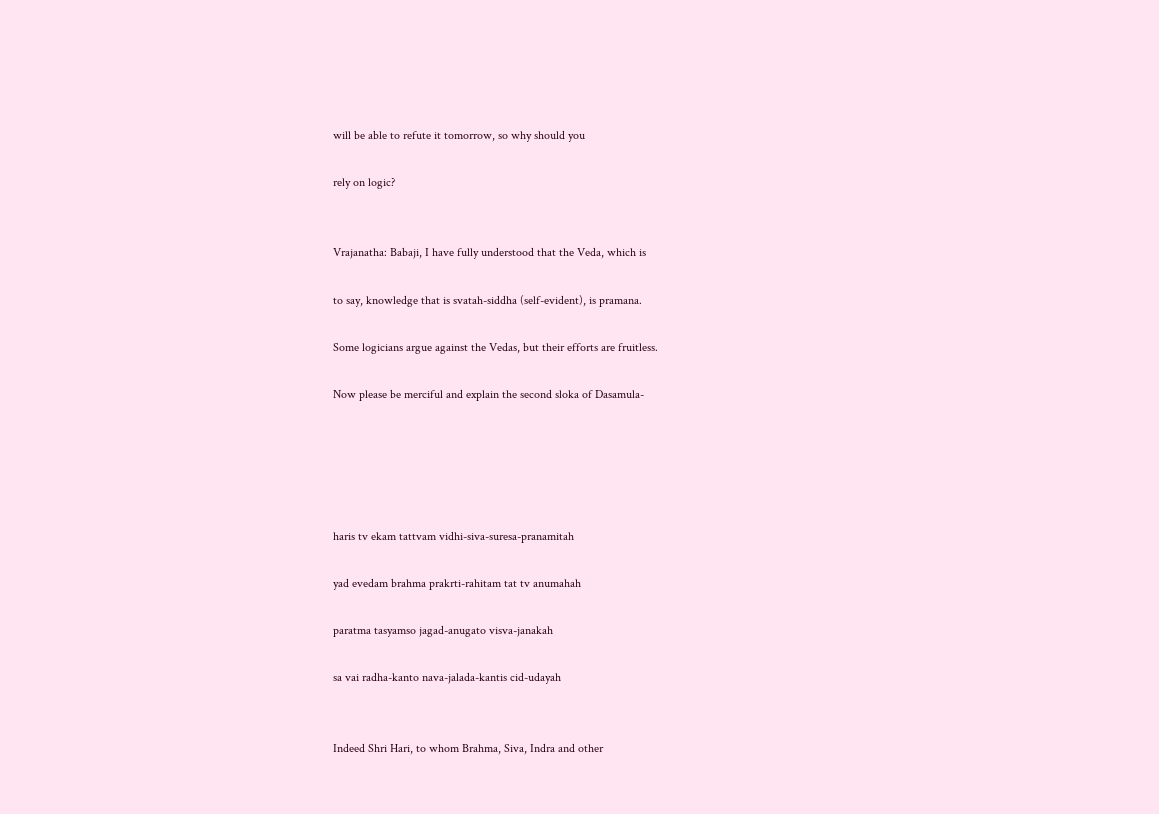will be able to refute it tomorrow, so why should you

rely on logic?


Vrajanatha: Babaji, I have fully understood that the Veda, which is

to say, knowledge that is svatah-siddha (self-evident), is pramana.

Some logicians argue against the Vedas, but their efforts are fruitless.

Now please be merciful and explain the second sloka of Dasamula-





haris tv ekam tattvam vidhi-siva-suresa-pranamitah

yad evedam brahma prakrti-rahitam tat tv anumahah

paratma tasyamso jagad-anugato visva-janakah

sa vai radha-kanto nava-jalada-kantis cid-udayah


Indeed Shri Hari, to whom Brahma, Siva, Indra and other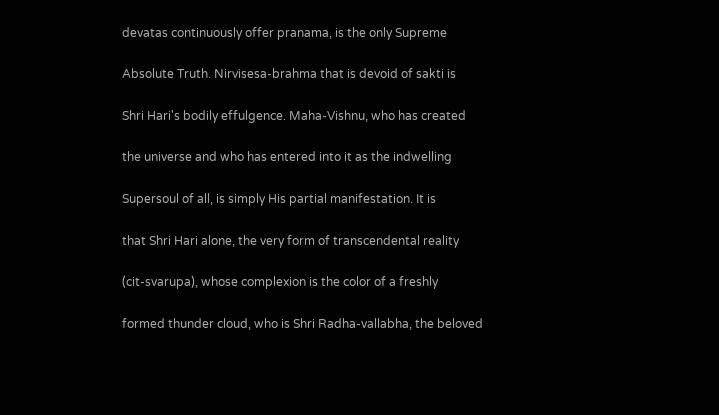devatas continuously offer pranama, is the only Supreme

Absolute Truth. Nirvisesa-brahma that is devoid of sakti is

Shri Hari's bodily effulgence. Maha-Vishnu, who has created

the universe and who has entered into it as the indwelling

Supersoul of all, is simply His partial manifestation. It is

that Shri Hari alone, the very form of transcendental reality

(cit-svarupa), whose complexion is the color of a freshly

formed thunder cloud, who is Shri Radha-vallabha, the beloved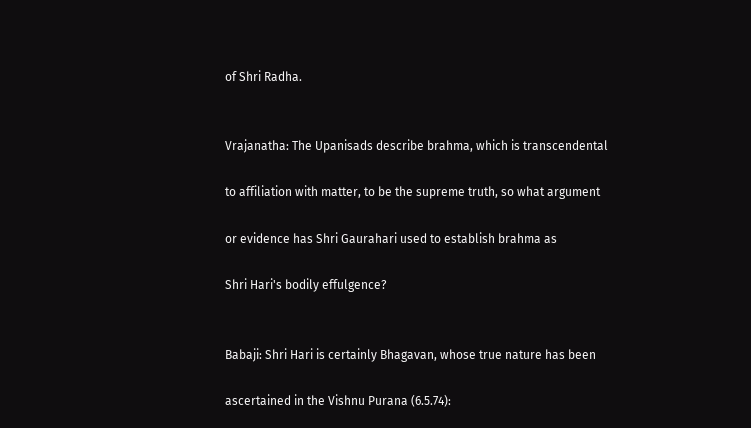of Shri Radha.


Vrajanatha: The Upanisads describe brahma, which is transcendental

to affiliation with matter, to be the supreme truth, so what argument

or evidence has Shri Gaurahari used to establish brahma as

Shri Hari's bodily effulgence?


Babaji: Shri Hari is certainly Bhagavan, whose true nature has been

ascertained in the Vishnu Purana (6.5.74):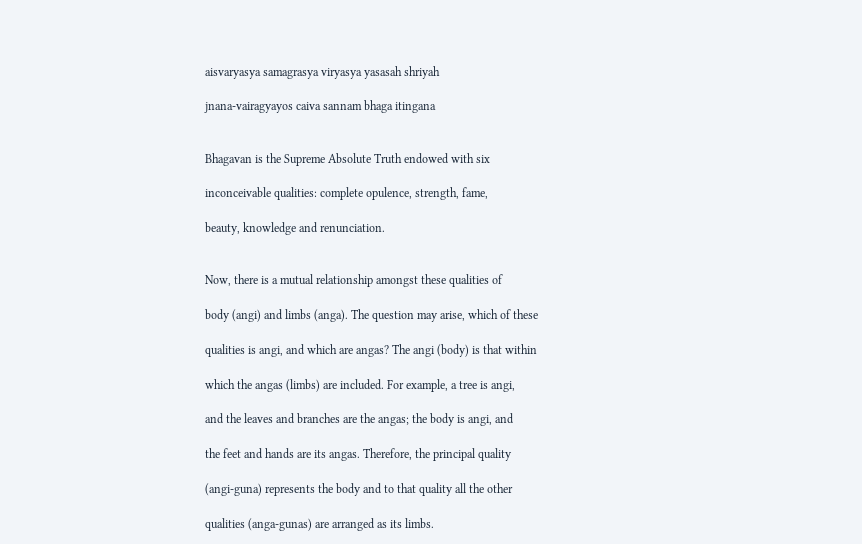aisvaryasya samagrasya viryasya yasasah shriyah

jnana-vairagyayos caiva sannam bhaga itingana


Bhagavan is the Supreme Absolute Truth endowed with six

inconceivable qualities: complete opulence, strength, fame,

beauty, knowledge and renunciation.


Now, there is a mutual relationship amongst these qualities of

body (angi) and limbs (anga). The question may arise, which of these

qualities is angi, and which are angas? The angi (body) is that within

which the angas (limbs) are included. For example, a tree is angi,

and the leaves and branches are the angas; the body is angi, and

the feet and hands are its angas. Therefore, the principal quality

(angi-guna) represents the body and to that quality all the other

qualities (anga-gunas) are arranged as its limbs.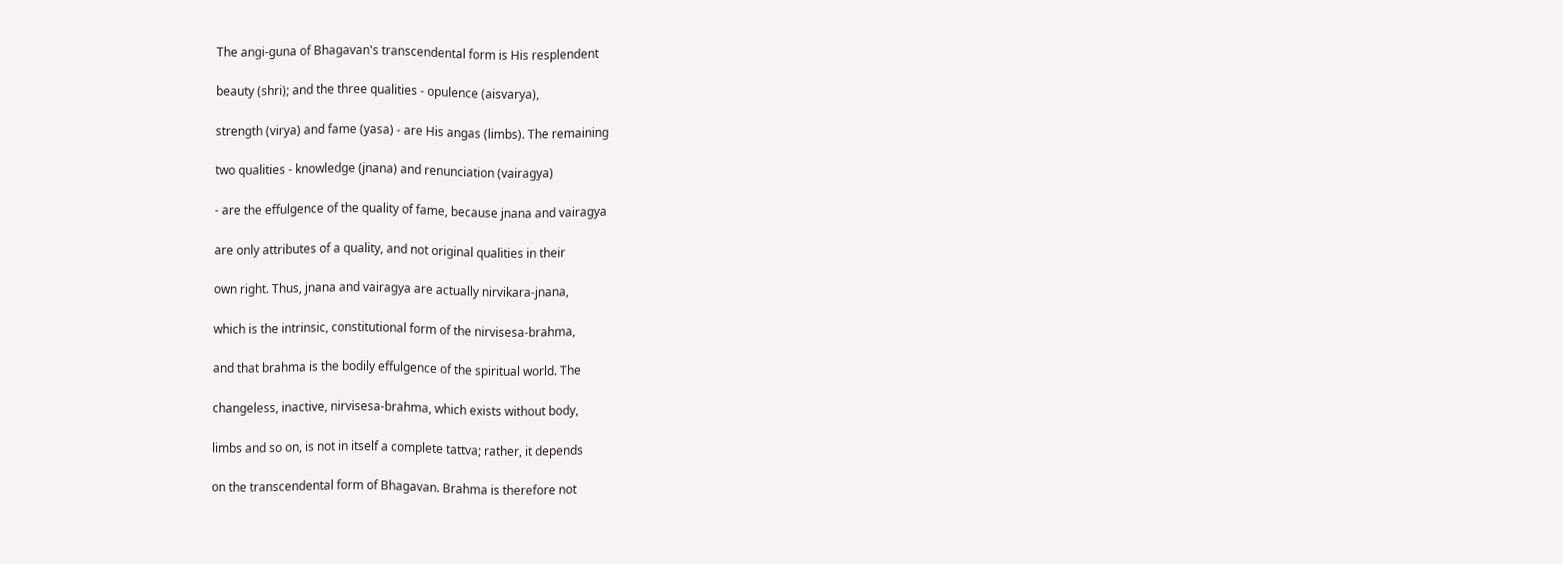The angi-guna of Bhagavan's transcendental form is His resplendent

beauty (shri); and the three qualities - opulence (aisvarya),

strength (virya) and fame (yasa) - are His angas (limbs). The remaining

two qualities - knowledge (jnana) and renunciation (vairagya)

- are the effulgence of the quality of fame, because jnana and vairagya

are only attributes of a quality, and not original qualities in their

own right. Thus, jnana and vairagya are actually nirvikara-jnana,

which is the intrinsic, constitutional form of the nirvisesa-brahma,

and that brahma is the bodily effulgence of the spiritual world. The

changeless, inactive, nirvisesa-brahma, which exists without body,

limbs and so on, is not in itself a complete tattva; rather, it depends

on the transcendental form of Bhagavan. Brahma is therefore not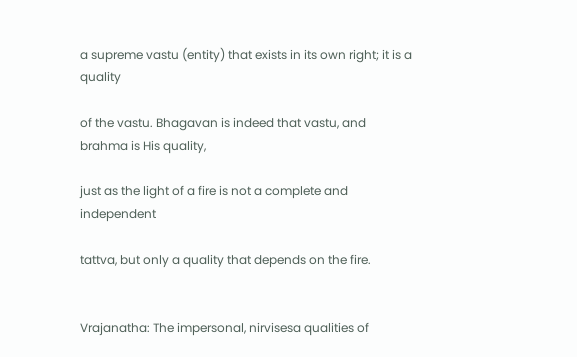a supreme vastu (entity) that exists in its own right; it is a quality

of the vastu. Bhagavan is indeed that vastu, and brahma is His quality,

just as the light of a fire is not a complete and independent

tattva, but only a quality that depends on the fire.


Vrajanatha: The impersonal, nirvisesa qualities of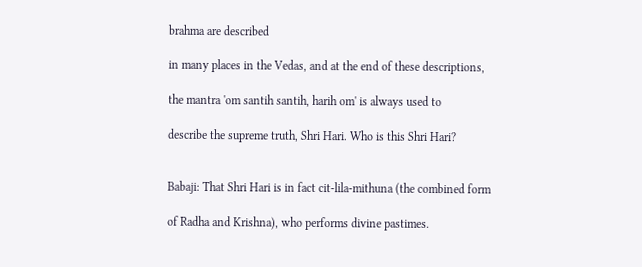brahma are described

in many places in the Vedas, and at the end of these descriptions,

the mantra 'om santih santih, harih om' is always used to

describe the supreme truth, Shri Hari. Who is this Shri Hari?


Babaji: That Shri Hari is in fact cit-lila-mithuna (the combined form

of Radha and Krishna), who performs divine pastimes.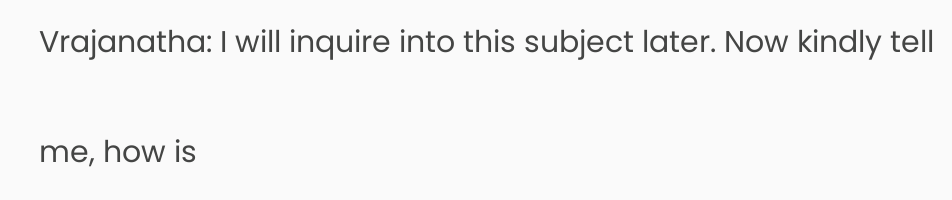Vrajanatha: I will inquire into this subject later. Now kindly tell

me, how is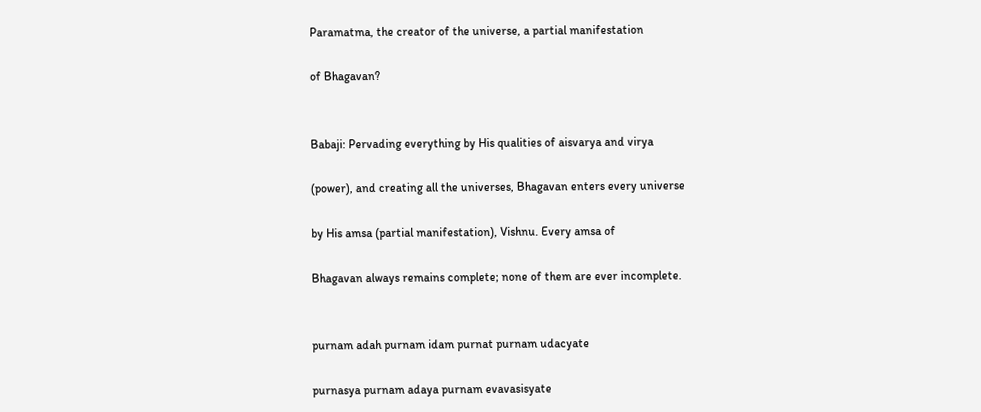Paramatma, the creator of the universe, a partial manifestation

of Bhagavan?


Babaji: Pervading everything by His qualities of aisvarya and virya

(power), and creating all the universes, Bhagavan enters every universe

by His amsa (partial manifestation), Vishnu. Every amsa of

Bhagavan always remains complete; none of them are ever incomplete.


purnam adah purnam idam purnat purnam udacyate

purnasya purnam adaya purnam evavasisyate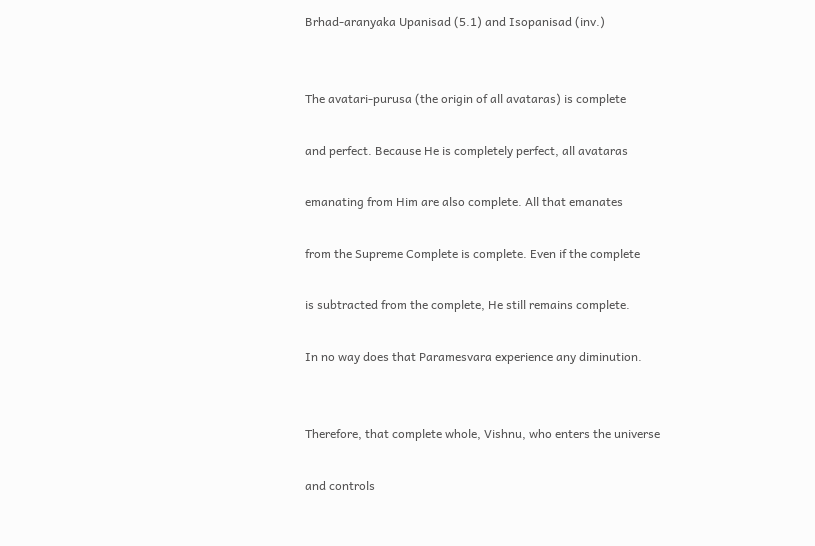Brhad-aranyaka Upanisad (5.1) and Isopanisad (inv.)


The avatari-purusa (the origin of all avataras) is complete

and perfect. Because He is completely perfect, all avataras

emanating from Him are also complete. All that emanates

from the Supreme Complete is complete. Even if the complete

is subtracted from the complete, He still remains complete.

In no way does that Paramesvara experience any diminution.


Therefore, that complete whole, Vishnu, who enters the universe

and controls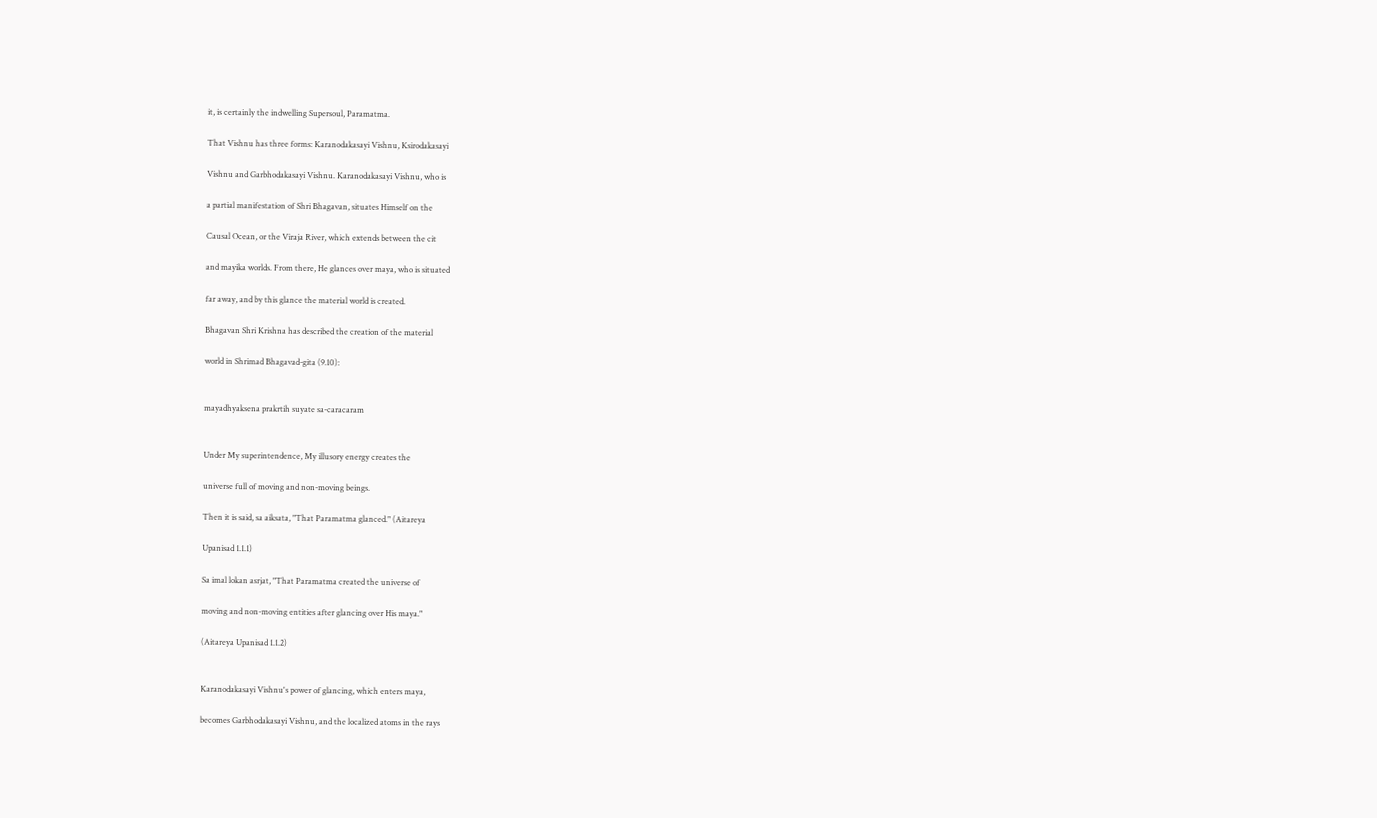it, is certainly the indwelling Supersoul, Paramatma.

That Vishnu has three forms: Karanodakasayi Vishnu, Ksirodakasayi

Vishnu and Garbhodakasayi Vishnu. Karanodakasayi Vishnu, who is

a partial manifestation of Shri Bhagavan, situates Himself on the

Causal Ocean, or the Viraja River, which extends between the cit

and mayika worlds. From there, He glances over maya, who is situated

far away, and by this glance the material world is created.

Bhagavan Shri Krishna has described the creation of the material

world in Shrimad Bhagavad-gita (9.10):


mayadhyaksena prakrtih suyate sa-caracaram


Under My superintendence, My illusory energy creates the

universe full of moving and non-moving beings.

Then it is said, sa aiksata, "That Paramatma glanced." (Aitareya

Upanisad 1.1.1)

Sa imal lokan asrjat, "That Paramatma created the universe of

moving and non-moving entities after glancing over His maya."

(Aitareya Upanisad 1.1.2)


Karanodakasayi Vishnu's power of glancing, which enters maya,

becomes Garbhodakasayi Vishnu, and the localized atoms in the rays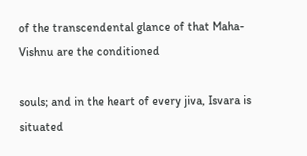of the transcendental glance of that Maha-Vishnu are the conditioned

souls; and in the heart of every jiva, Isvara is situated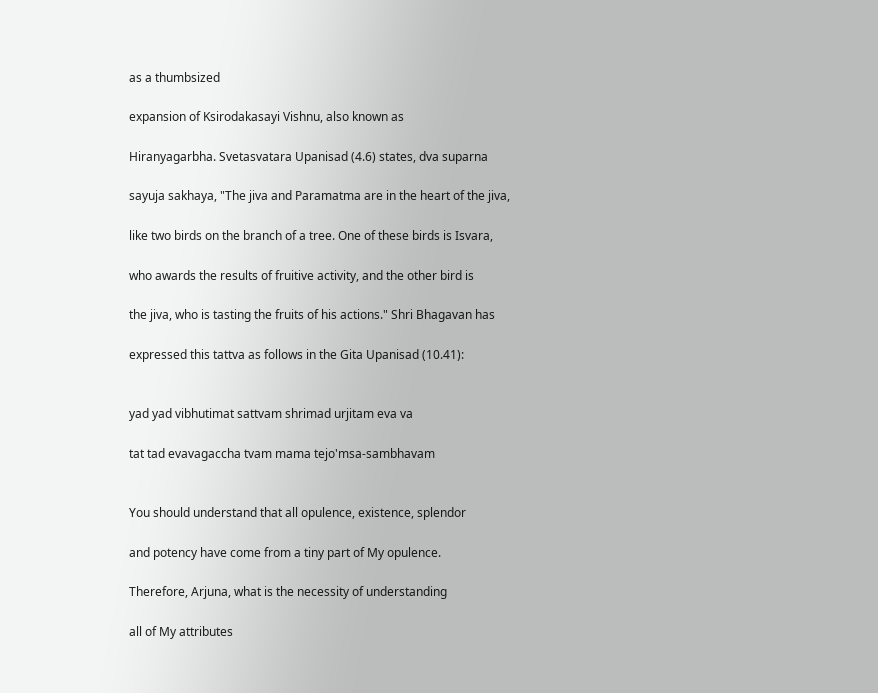as a thumbsized

expansion of Ksirodakasayi Vishnu, also known as

Hiranyagarbha. Svetasvatara Upanisad (4.6) states, dva suparna

sayuja sakhaya, "The jiva and Paramatma are in the heart of the jiva,

like two birds on the branch of a tree. One of these birds is Isvara,

who awards the results of fruitive activity, and the other bird is

the jiva, who is tasting the fruits of his actions." Shri Bhagavan has

expressed this tattva as follows in the Gita Upanisad (10.41):


yad yad vibhutimat sattvam shrimad urjitam eva va

tat tad evavagaccha tvam mama tejo'msa-sambhavam


You should understand that all opulence, existence, splendor

and potency have come from a tiny part of My opulence.

Therefore, Arjuna, what is the necessity of understanding

all of My attributes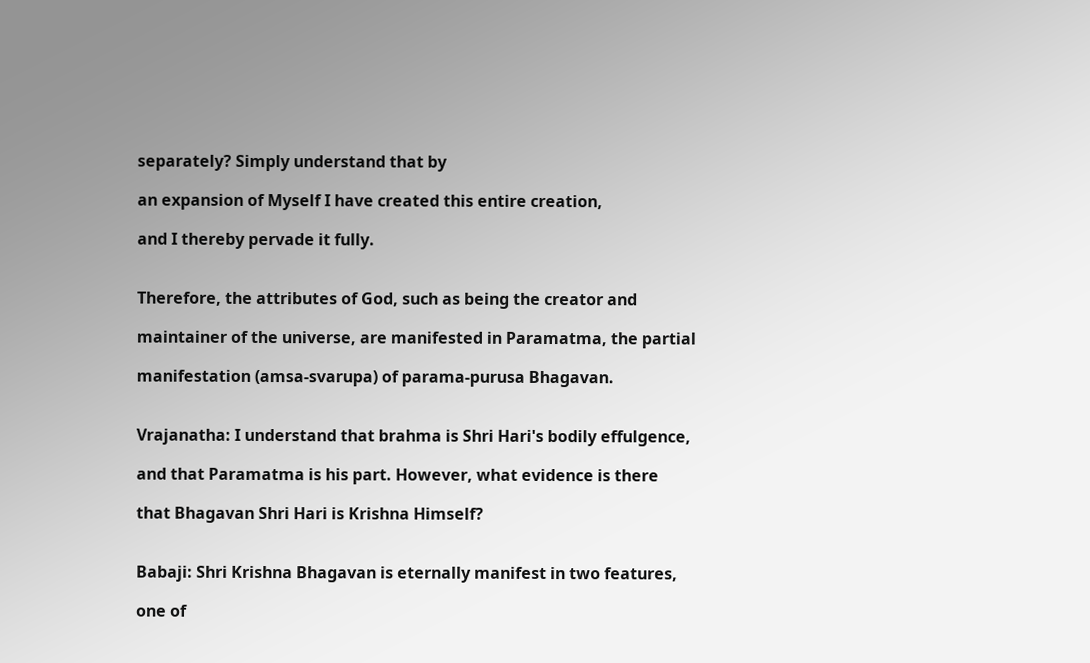separately? Simply understand that by

an expansion of Myself I have created this entire creation,

and I thereby pervade it fully.


Therefore, the attributes of God, such as being the creator and

maintainer of the universe, are manifested in Paramatma, the partial

manifestation (amsa-svarupa) of parama-purusa Bhagavan.


Vrajanatha: I understand that brahma is Shri Hari's bodily effulgence,

and that Paramatma is his part. However, what evidence is there

that Bhagavan Shri Hari is Krishna Himself?


Babaji: Shri Krishna Bhagavan is eternally manifest in two features,

one of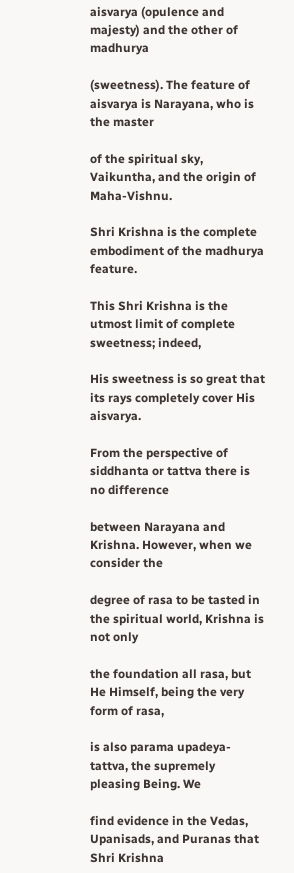aisvarya (opulence and majesty) and the other of madhurya

(sweetness). The feature of aisvarya is Narayana, who is the master

of the spiritual sky, Vaikuntha, and the origin of Maha-Vishnu.

Shri Krishna is the complete embodiment of the madhurya feature.

This Shri Krishna is the utmost limit of complete sweetness; indeed,

His sweetness is so great that its rays completely cover His aisvarya.

From the perspective of siddhanta or tattva there is no difference

between Narayana and Krishna. However, when we consider the

degree of rasa to be tasted in the spiritual world, Krishna is not only

the foundation all rasa, but He Himself, being the very form of rasa,

is also parama upadeya-tattva, the supremely pleasing Being. We

find evidence in the Vedas, Upanisads, and Puranas that Shri Krishna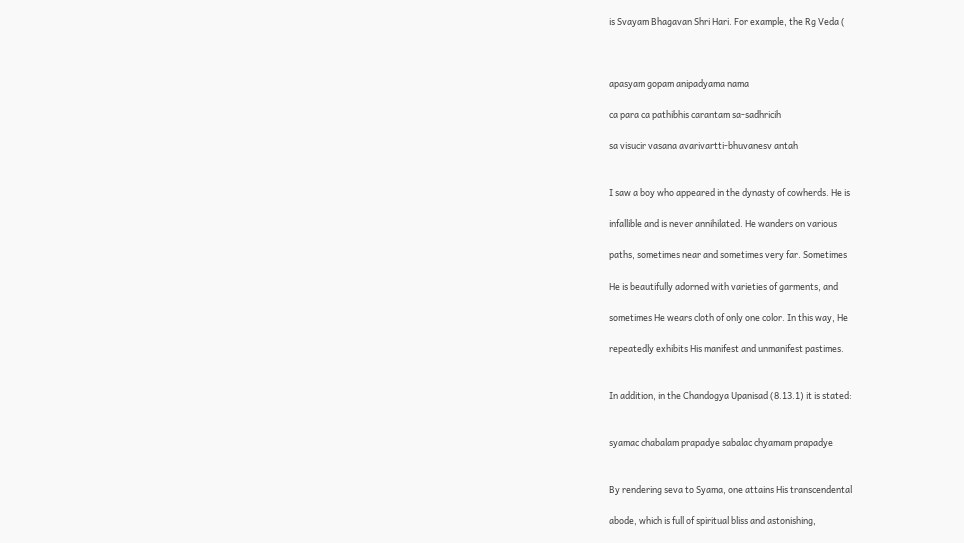is Svayam Bhagavan Shri Hari. For example, the Rg Veda (



apasyam gopam anipadyama nama

ca para ca pathibhis carantam sa-sadhricih

sa visucir vasana avarivartti-bhuvanesv antah


I saw a boy who appeared in the dynasty of cowherds. He is

infallible and is never annihilated. He wanders on various

paths, sometimes near and sometimes very far. Sometimes

He is beautifully adorned with varieties of garments, and

sometimes He wears cloth of only one color. In this way, He

repeatedly exhibits His manifest and unmanifest pastimes.


In addition, in the Chandogya Upanisad (8.13.1) it is stated:


syamac chabalam prapadye sabalac chyamam prapadye


By rendering seva to Syama, one attains His transcendental

abode, which is full of spiritual bliss and astonishing,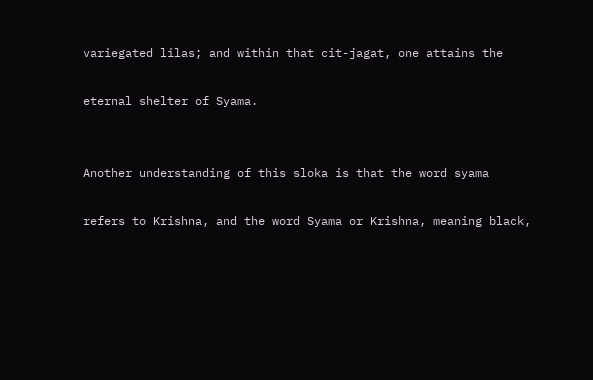variegated lilas; and within that cit-jagat, one attains the

eternal shelter of Syama.


Another understanding of this sloka is that the word syama

refers to Krishna, and the word Syama or Krishna, meaning black,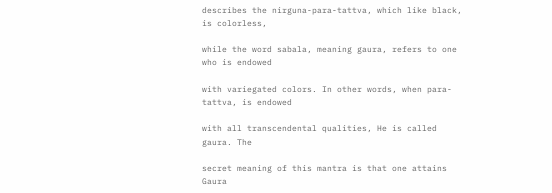describes the nirguna-para-tattva, which like black, is colorless,

while the word sabala, meaning gaura, refers to one who is endowed

with variegated colors. In other words, when para-tattva, is endowed

with all transcendental qualities, He is called gaura. The

secret meaning of this mantra is that one attains Gaura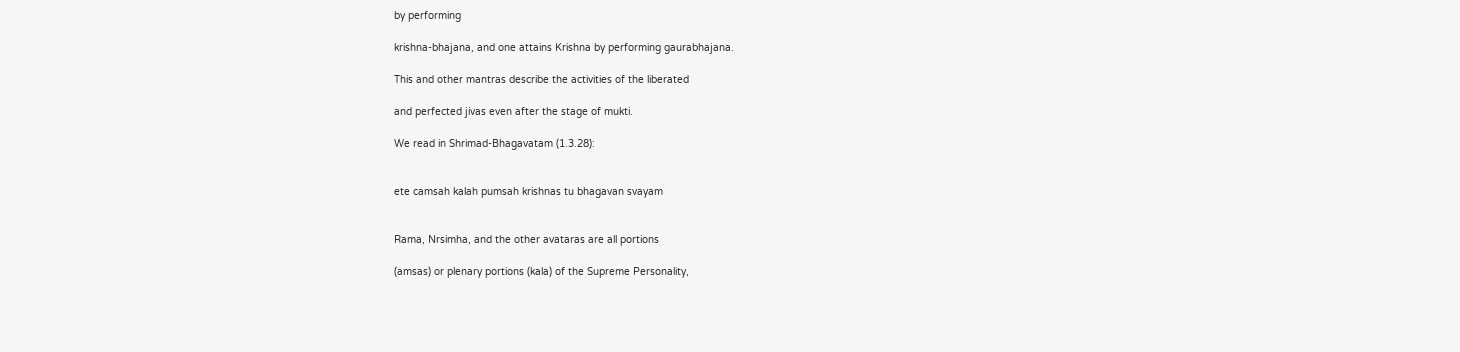by performing

krishna-bhajana, and one attains Krishna by performing gaurabhajana.

This and other mantras describe the activities of the liberated

and perfected jivas even after the stage of mukti.

We read in Shrimad-Bhagavatam (1.3.28):


ete camsah kalah pumsah krishnas tu bhagavan svayam


Rama, Nrsimha, and the other avataras are all portions

(amsas) or plenary portions (kala) of the Supreme Personality,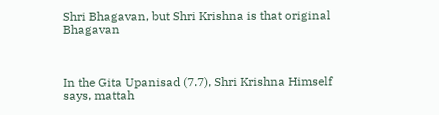Shri Bhagavan, but Shri Krishna is that original Bhagavan



In the Gita Upanisad (7.7), Shri Krishna Himself says, mattah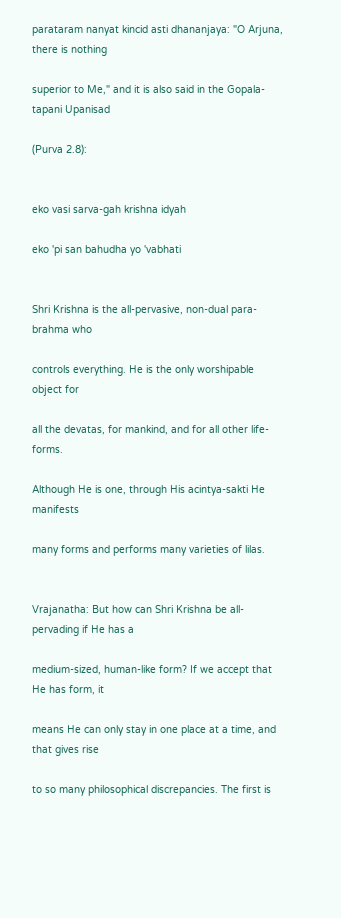parataram nanyat kincid asti dhananjaya: "O Arjuna, there is nothing

superior to Me," and it is also said in the Gopala-tapani Upanisad

(Purva 2.8):


eko vasi sarva-gah krishna idyah

eko 'pi san bahudha yo 'vabhati


Shri Krishna is the all-pervasive, non-dual para-brahma who

controls everything. He is the only worshipable object for

all the devatas, for mankind, and for all other life-forms.

Although He is one, through His acintya-sakti He manifests

many forms and performs many varieties of lilas.


Vrajanatha: But how can Shri Krishna be all-pervading if He has a

medium-sized, human-like form? If we accept that He has form, it

means He can only stay in one place at a time, and that gives rise

to so many philosophical discrepancies. The first is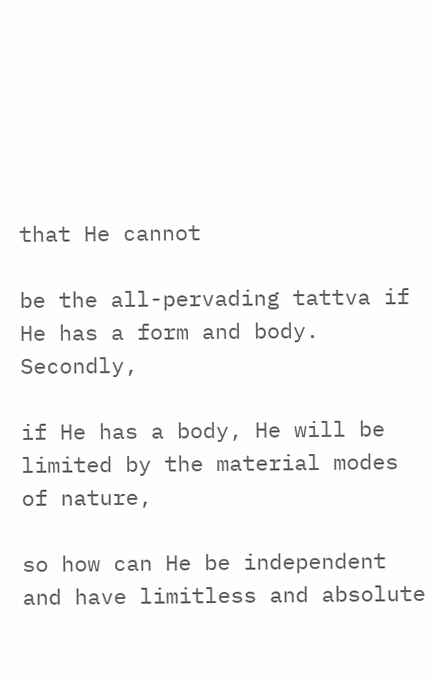that He cannot

be the all-pervading tattva if He has a form and body. Secondly,

if He has a body, He will be limited by the material modes of nature,

so how can He be independent and have limitless and absolute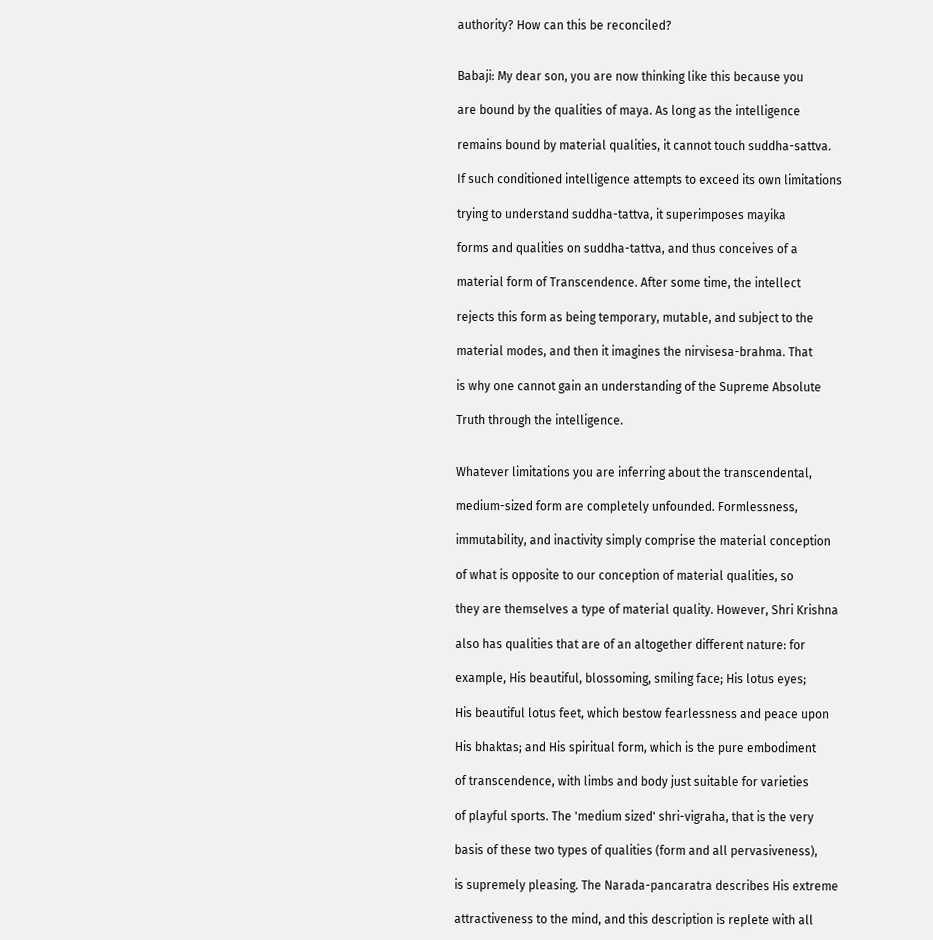authority? How can this be reconciled?


Babaji: My dear son, you are now thinking like this because you

are bound by the qualities of maya. As long as the intelligence

remains bound by material qualities, it cannot touch suddha-sattva.

If such conditioned intelligence attempts to exceed its own limitations

trying to understand suddha-tattva, it superimposes mayika

forms and qualities on suddha-tattva, and thus conceives of a

material form of Transcendence. After some time, the intellect

rejects this form as being temporary, mutable, and subject to the

material modes, and then it imagines the nirvisesa-brahma. That

is why one cannot gain an understanding of the Supreme Absolute

Truth through the intelligence.


Whatever limitations you are inferring about the transcendental,

medium-sized form are completely unfounded. Formlessness,

immutability, and inactivity simply comprise the material conception

of what is opposite to our conception of material qualities, so

they are themselves a type of material quality. However, Shri Krishna

also has qualities that are of an altogether different nature: for

example, His beautiful, blossoming, smiling face; His lotus eyes;

His beautiful lotus feet, which bestow fearlessness and peace upon

His bhaktas; and His spiritual form, which is the pure embodiment

of transcendence, with limbs and body just suitable for varieties

of playful sports. The 'medium sized' shri-vigraha, that is the very

basis of these two types of qualities (form and all pervasiveness),

is supremely pleasing. The Narada-pancaratra describes His extreme

attractiveness to the mind, and this description is replete with all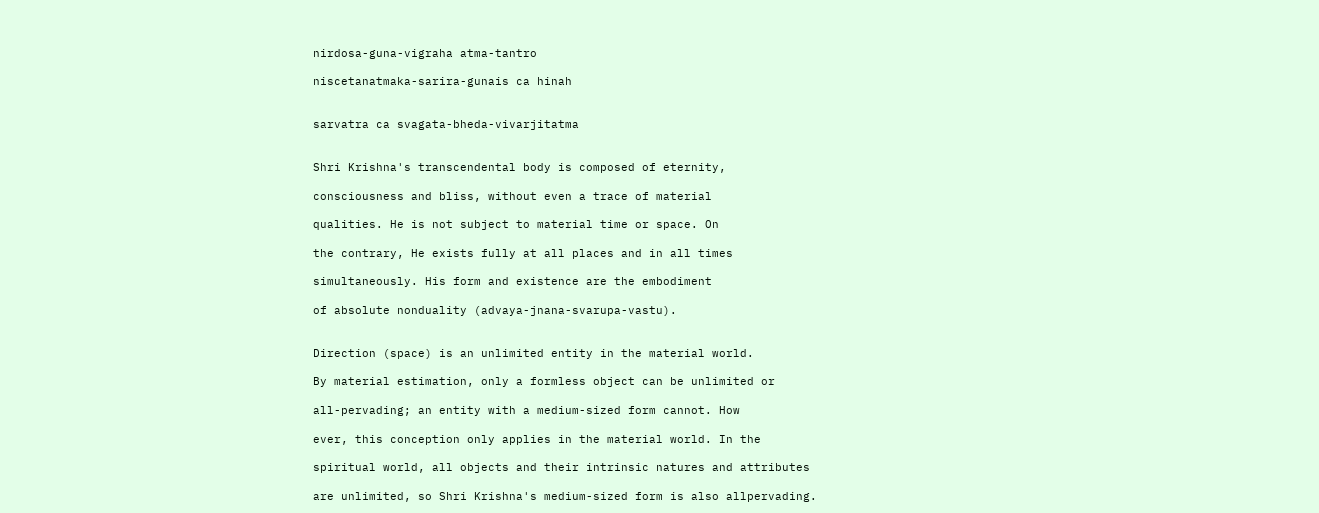nirdosa-guna-vigraha atma-tantro

niscetanatmaka-sarira-gunais ca hinah


sarvatra ca svagata-bheda-vivarjitatma


Shri Krishna's transcendental body is composed of eternity,

consciousness and bliss, without even a trace of material

qualities. He is not subject to material time or space. On

the contrary, He exists fully at all places and in all times

simultaneously. His form and existence are the embodiment

of absolute nonduality (advaya-jnana-svarupa-vastu).


Direction (space) is an unlimited entity in the material world.

By material estimation, only a formless object can be unlimited or

all-pervading; an entity with a medium-sized form cannot. How

ever, this conception only applies in the material world. In the

spiritual world, all objects and their intrinsic natures and attributes

are unlimited, so Shri Krishna's medium-sized form is also allpervading.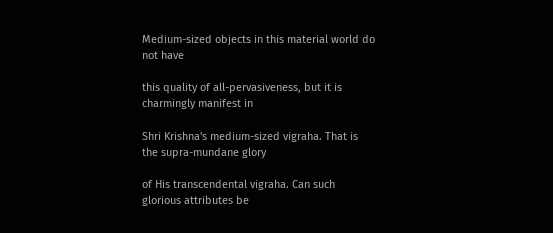Medium-sized objects in this material world do not have

this quality of all-pervasiveness, but it is charmingly manifest in

Shri Krishna's medium-sized vigraha. That is the supra-mundane glory

of His transcendental vigraha. Can such glorious attributes be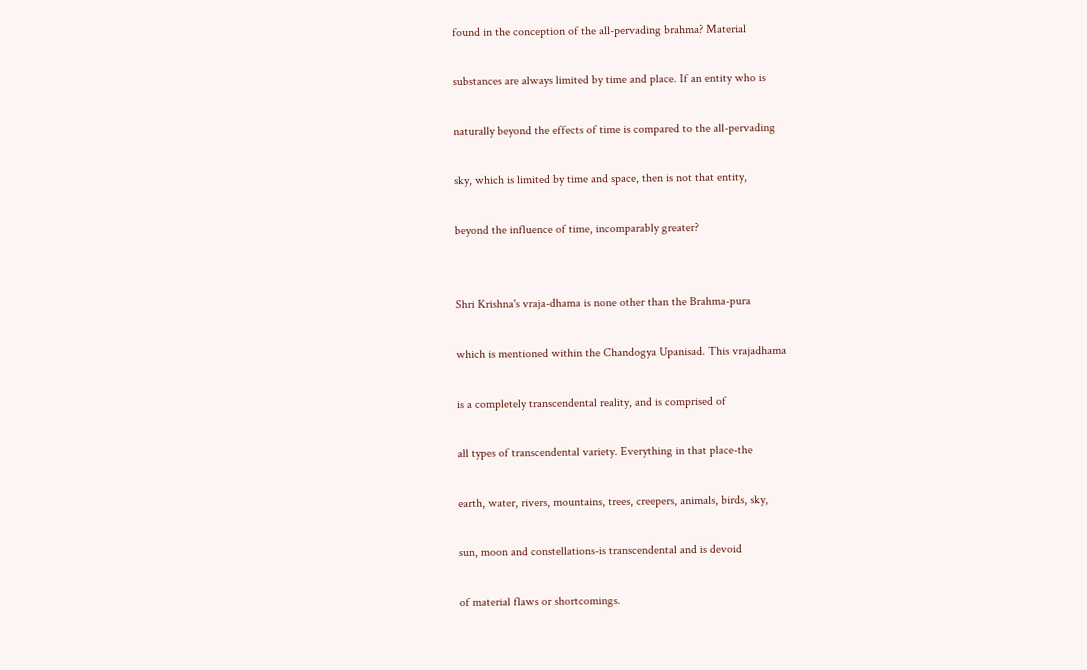found in the conception of the all-pervading brahma? Material

substances are always limited by time and place. If an entity who is

naturally beyond the effects of time is compared to the all-pervading

sky, which is limited by time and space, then is not that entity,

beyond the influence of time, incomparably greater?


Shri Krishna's vraja-dhama is none other than the Brahma-pura

which is mentioned within the Chandogya Upanisad. This vrajadhama

is a completely transcendental reality, and is comprised of

all types of transcendental variety. Everything in that place-the

earth, water, rivers, mountains, trees, creepers, animals, birds, sky,

sun, moon and constellations-is transcendental and is devoid

of material flaws or shortcomings.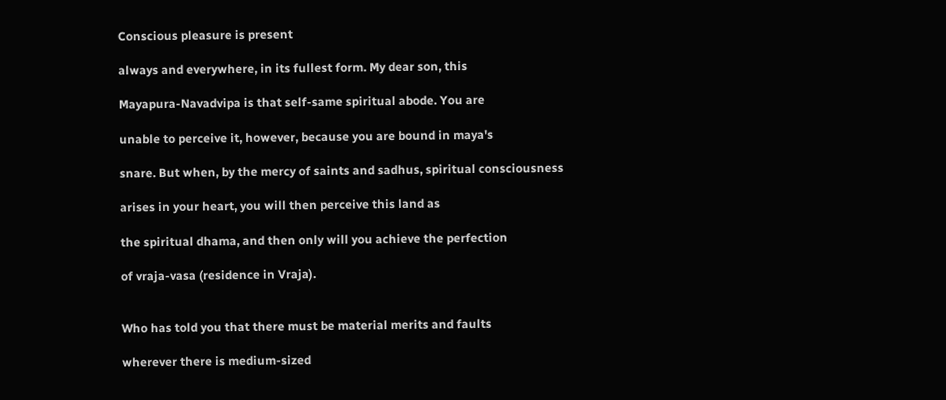Conscious pleasure is present

always and everywhere, in its fullest form. My dear son, this

Mayapura-Navadvipa is that self-same spiritual abode. You are

unable to perceive it, however, because you are bound in maya's

snare. But when, by the mercy of saints and sadhus, spiritual consciousness

arises in your heart, you will then perceive this land as

the spiritual dhama, and then only will you achieve the perfection

of vraja-vasa (residence in Vraja).


Who has told you that there must be material merits and faults

wherever there is medium-sized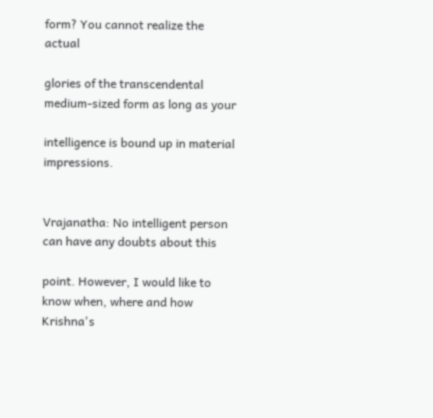form? You cannot realize the actual

glories of the transcendental medium-sized form as long as your

intelligence is bound up in material impressions.


Vrajanatha: No intelligent person can have any doubts about this

point. However, I would like to know when, where and how Krishna's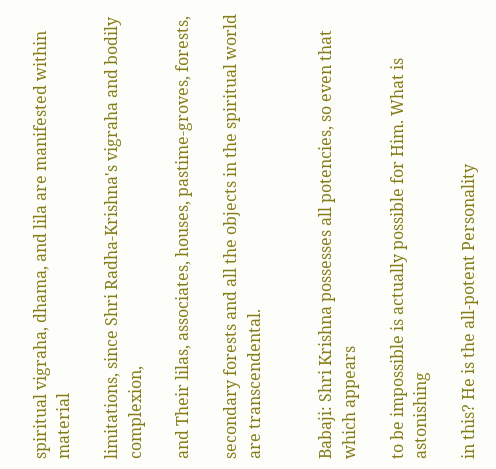spiritual vigraha, dhama, and lila are manifested within material

limitations, since Shri Radha-Krishna's vigraha and bodily complexion,

and Their lilas, associates, houses, pastime-groves, forests,

secondary forests and all the objects in the spiritual world are transcendental.


Babaji: Shri Krishna possesses all potencies, so even that which appears

to be impossible is actually possible for Him. What is astonishing

in this? He is the all-potent Personality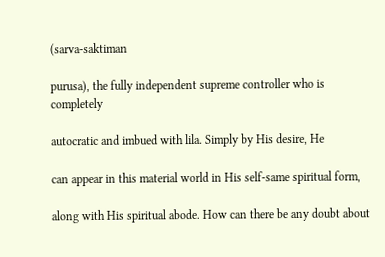(sarva-saktiman

purusa), the fully independent supreme controller who is completely

autocratic and imbued with lila. Simply by His desire, He

can appear in this material world in His self-same spiritual form,

along with His spiritual abode. How can there be any doubt about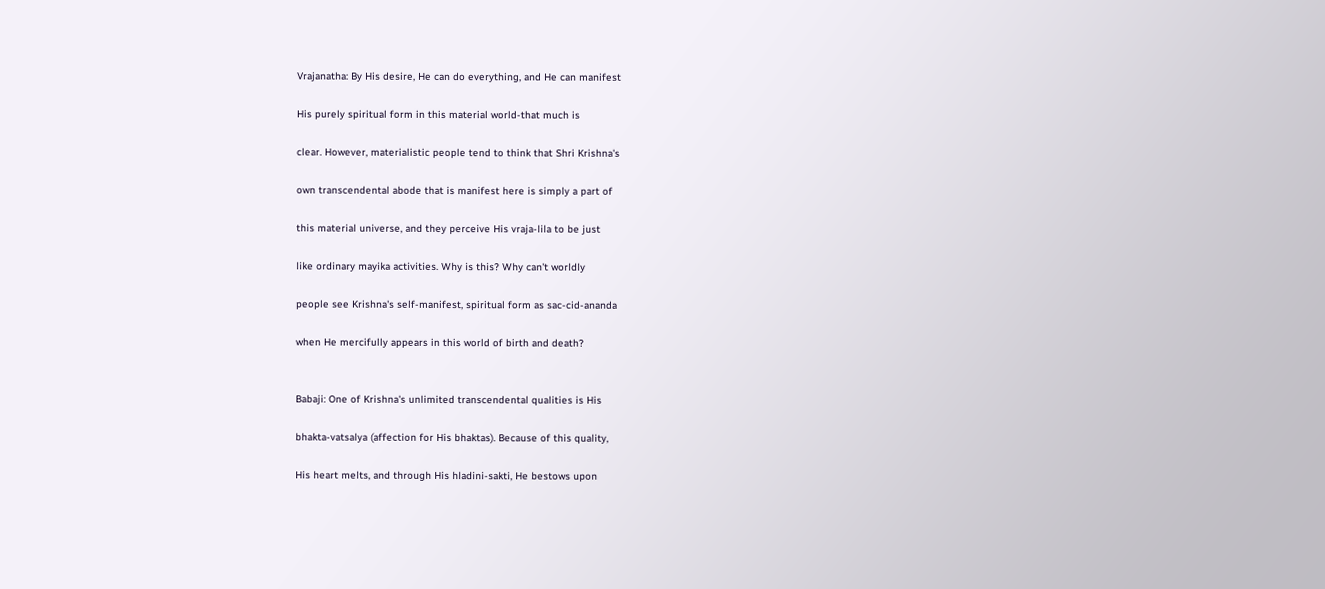Vrajanatha: By His desire, He can do everything, and He can manifest

His purely spiritual form in this material world-that much is

clear. However, materialistic people tend to think that Shri Krishna's

own transcendental abode that is manifest here is simply a part of

this material universe, and they perceive His vraja-lila to be just

like ordinary mayika activities. Why is this? Why can't worldly

people see Krishna's self-manifest, spiritual form as sac-cid-ananda

when He mercifully appears in this world of birth and death?


Babaji: One of Krishna's unlimited transcendental qualities is His

bhakta-vatsalya (affection for His bhaktas). Because of this quality,

His heart melts, and through His hladini-sakti, He bestows upon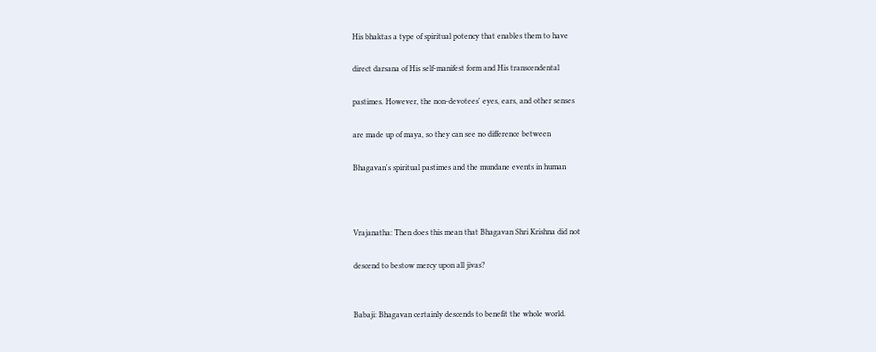His bhaktas a type of spiritual potency that enables them to have

direct darsana of His self-manifest form and His transcendental

pastimes. However, the non-devotees' eyes, ears, and other senses

are made up of maya, so they can see no difference between

Bhagavan's spiritual pastimes and the mundane events in human



Vrajanatha: Then does this mean that Bhagavan Shri Krishna did not

descend to bestow mercy upon all jivas?


Babaji: Bhagavan certainly descends to benefit the whole world.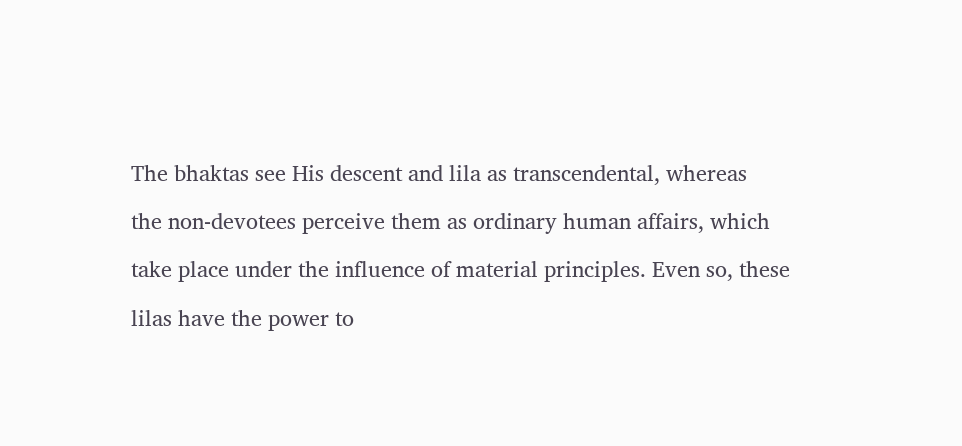The bhaktas see His descent and lila as transcendental, whereas

the non-devotees perceive them as ordinary human affairs, which

take place under the influence of material principles. Even so, these

lilas have the power to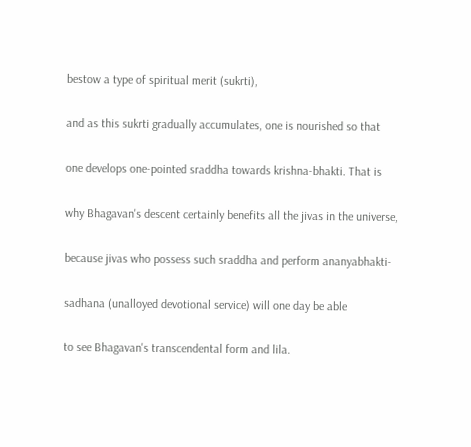bestow a type of spiritual merit (sukrti),

and as this sukrti gradually accumulates, one is nourished so that

one develops one-pointed sraddha towards krishna-bhakti. That is

why Bhagavan's descent certainly benefits all the jivas in the universe,

because jivas who possess such sraddha and perform ananyabhakti-

sadhana (unalloyed devotional service) will one day be able

to see Bhagavan's transcendental form and lila.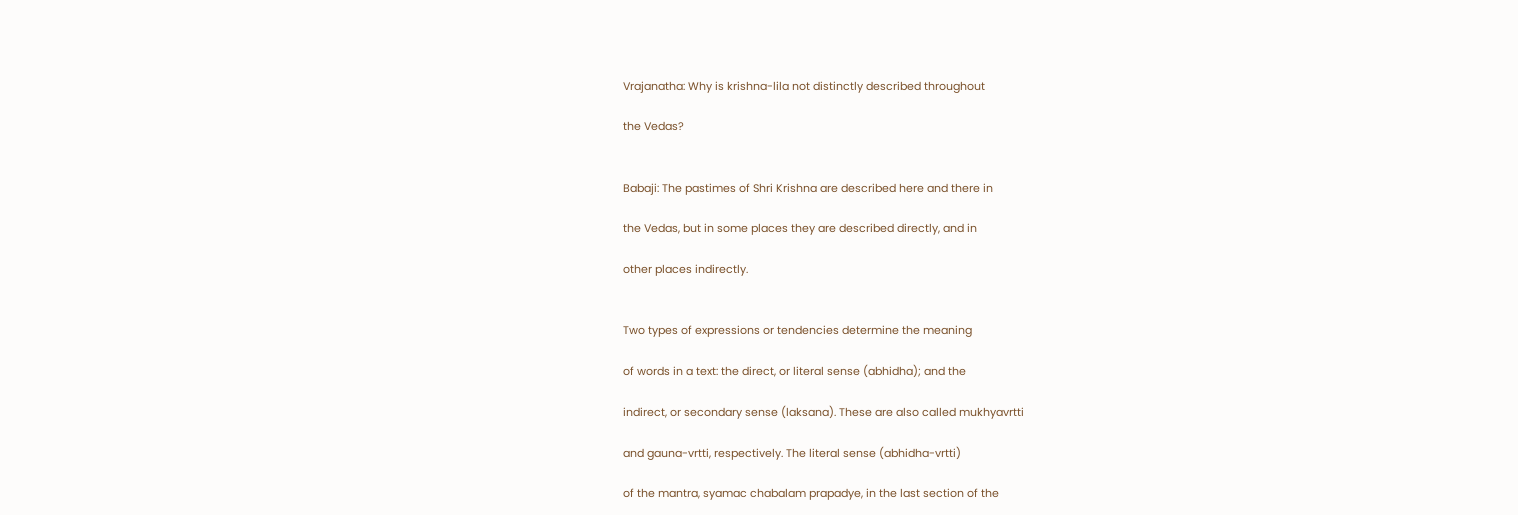Vrajanatha: Why is krishna-lila not distinctly described throughout

the Vedas?


Babaji: The pastimes of Shri Krishna are described here and there in

the Vedas, but in some places they are described directly, and in

other places indirectly.


Two types of expressions or tendencies determine the meaning

of words in a text: the direct, or literal sense (abhidha); and the

indirect, or secondary sense (laksana). These are also called mukhyavrtti

and gauna-vrtti, respectively. The literal sense (abhidha-vrtti)

of the mantra, syamac chabalam prapadye, in the last section of the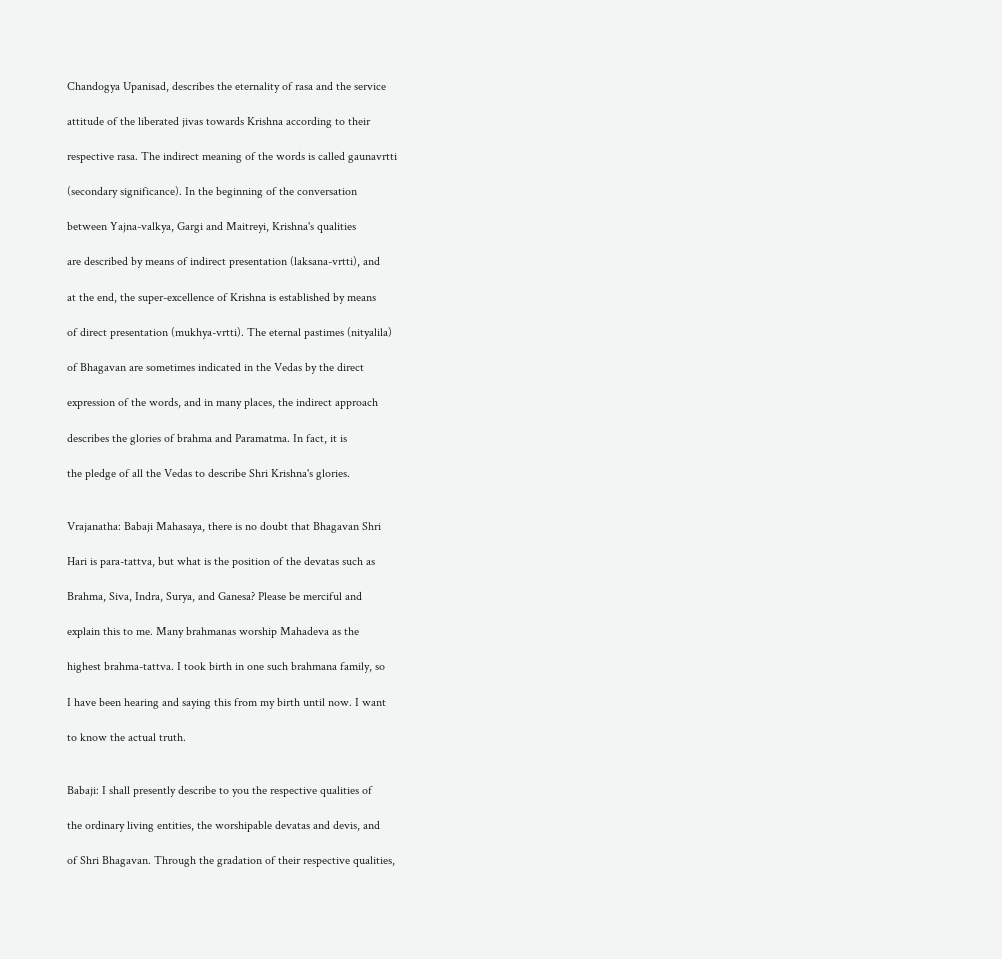Chandogya Upanisad, describes the eternality of rasa and the service

attitude of the liberated jivas towards Krishna according to their

respective rasa. The indirect meaning of the words is called gaunavrtti

(secondary significance). In the beginning of the conversation

between Yajna-valkya, Gargi and Maitreyi, Krishna's qualities

are described by means of indirect presentation (laksana-vrtti), and

at the end, the super-excellence of Krishna is established by means

of direct presentation (mukhya-vrtti). The eternal pastimes (nityalila)

of Bhagavan are sometimes indicated in the Vedas by the direct

expression of the words, and in many places, the indirect approach

describes the glories of brahma and Paramatma. In fact, it is

the pledge of all the Vedas to describe Shri Krishna's glories.


Vrajanatha: Babaji Mahasaya, there is no doubt that Bhagavan Shri

Hari is para-tattva, but what is the position of the devatas such as

Brahma, Siva, Indra, Surya, and Ganesa? Please be merciful and

explain this to me. Many brahmanas worship Mahadeva as the

highest brahma-tattva. I took birth in one such brahmana family, so

I have been hearing and saying this from my birth until now. I want

to know the actual truth.


Babaji: I shall presently describe to you the respective qualities of

the ordinary living entities, the worshipable devatas and devis, and

of Shri Bhagavan. Through the gradation of their respective qualities,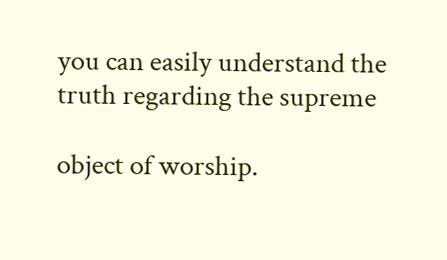you can easily understand the truth regarding the supreme

object of worship.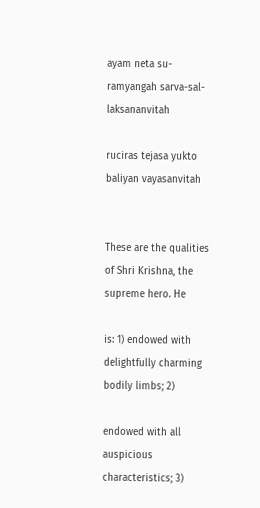ayam neta su-ramyangah sarva-sal-laksananvitah

ruciras tejasa yukto baliyan vayasanvitah


These are the qualities of Shri Krishna, the supreme hero. He

is: 1) endowed with delightfully charming bodily limbs; 2)

endowed with all auspicious characteristics; 3)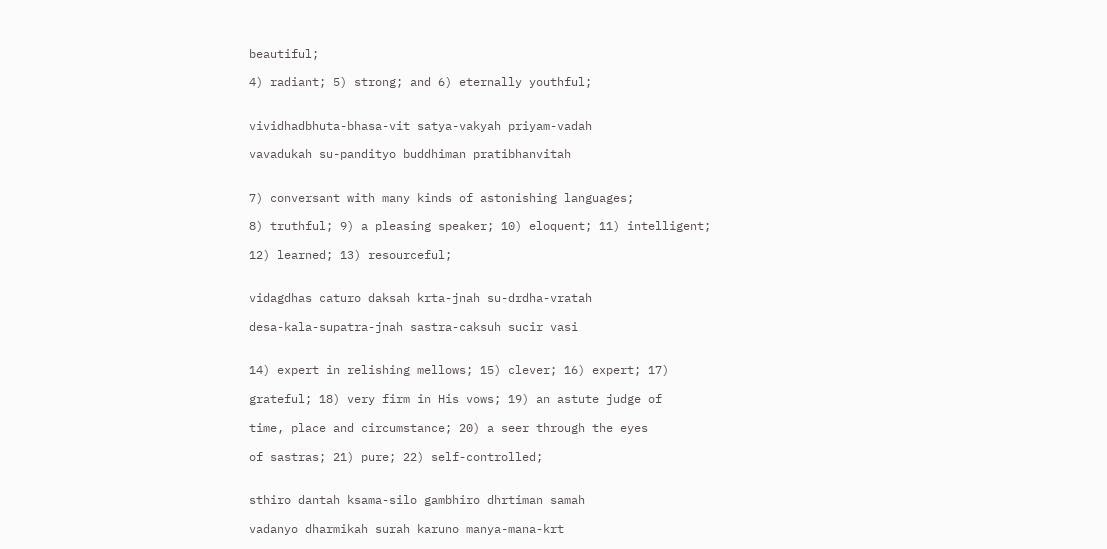beautiful;

4) radiant; 5) strong; and 6) eternally youthful;


vividhadbhuta-bhasa-vit satya-vakyah priyam-vadah

vavadukah su-pandityo buddhiman pratibhanvitah


7) conversant with many kinds of astonishing languages;

8) truthful; 9) a pleasing speaker; 10) eloquent; 11) intelligent;

12) learned; 13) resourceful;


vidagdhas caturo daksah krta-jnah su-drdha-vratah

desa-kala-supatra-jnah sastra-caksuh sucir vasi


14) expert in relishing mellows; 15) clever; 16) expert; 17)

grateful; 18) very firm in His vows; 19) an astute judge of

time, place and circumstance; 20) a seer through the eyes

of sastras; 21) pure; 22) self-controlled;


sthiro dantah ksama-silo gambhiro dhrtiman samah

vadanyo dharmikah surah karuno manya-mana-krt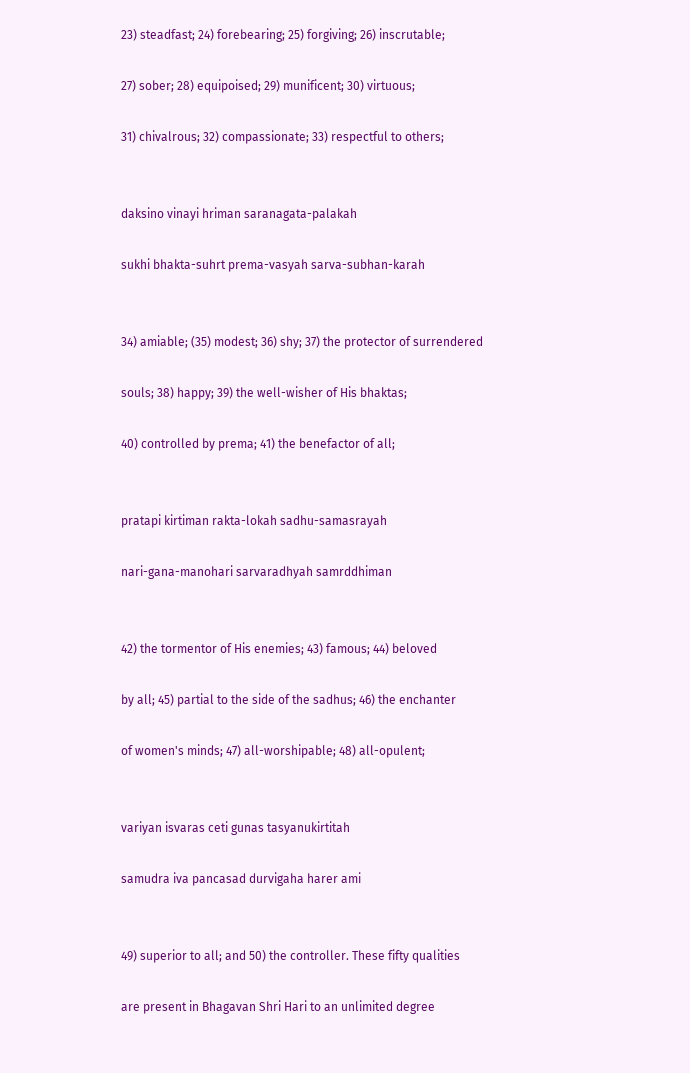23) steadfast; 24) forebearing; 25) forgiving; 26) inscrutable;

27) sober; 28) equipoised; 29) munificent; 30) virtuous;

31) chivalrous; 32) compassionate; 33) respectful to others;


daksino vinayi hriman saranagata-palakah

sukhi bhakta-suhrt prema-vasyah sarva-subhan-karah


34) amiable; (35) modest; 36) shy; 37) the protector of surrendered

souls; 38) happy; 39) the well-wisher of His bhaktas;

40) controlled by prema; 41) the benefactor of all;


pratapi kirtiman rakta-lokah sadhu-samasrayah

nari-gana-manohari sarvaradhyah samrddhiman


42) the tormentor of His enemies; 43) famous; 44) beloved

by all; 45) partial to the side of the sadhus; 46) the enchanter

of women's minds; 47) all-worshipable; 48) all-opulent;


variyan isvaras ceti gunas tasyanukirtitah

samudra iva pancasad durvigaha harer ami


49) superior to all; and 50) the controller. These fifty qualities

are present in Bhagavan Shri Hari to an unlimited degree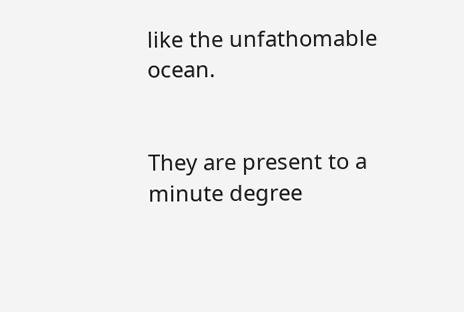like the unfathomable ocean.


They are present to a minute degree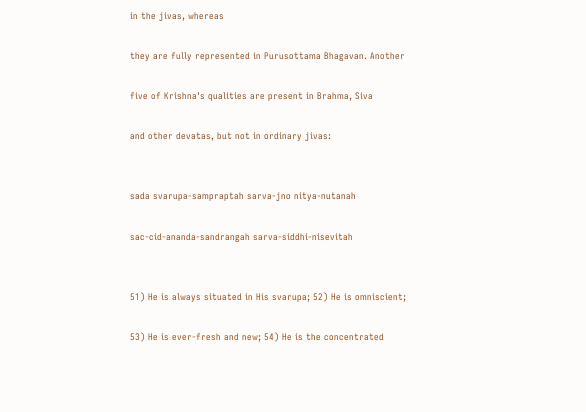in the jivas, whereas

they are fully represented in Purusottama Bhagavan. Another

five of Krishna's qualities are present in Brahma, Siva

and other devatas, but not in ordinary jivas:


sada svarupa-sampraptah sarva-jno nitya-nutanah

sac-cid-ananda-sandrangah sarva-siddhi-nisevitah


51) He is always situated in His svarupa; 52) He is omniscient;

53) He is ever-fresh and new; 54) He is the concentrated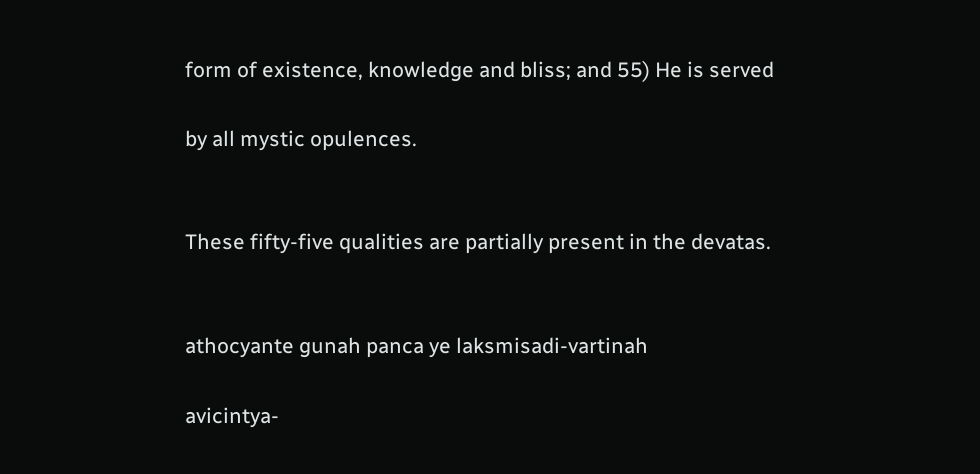form of existence, knowledge and bliss; and 55) He is served

by all mystic opulences.


These fifty-five qualities are partially present in the devatas.


athocyante gunah panca ye laksmisadi-vartinah

avicintya-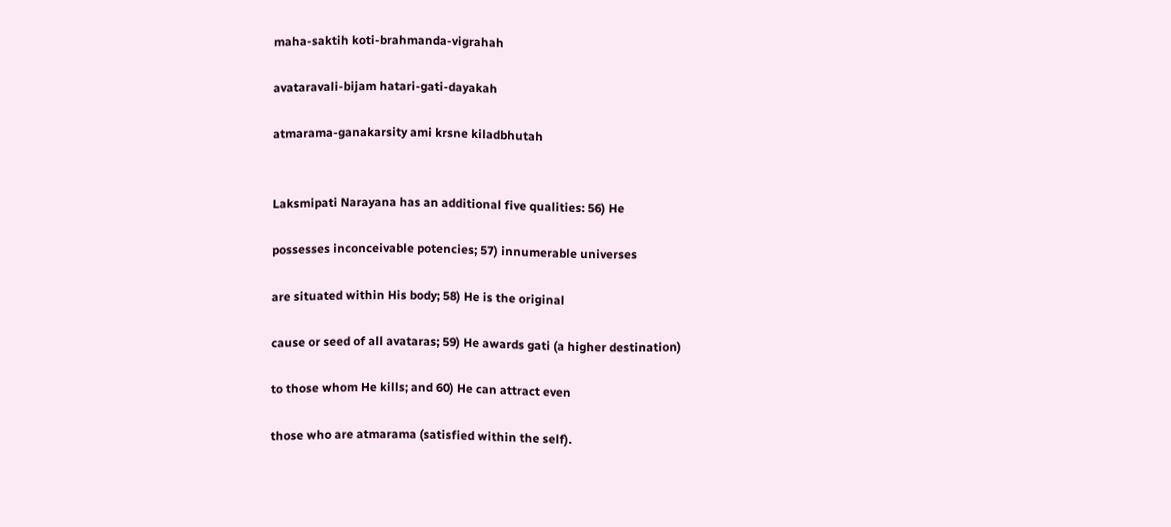maha-saktih koti-brahmanda-vigrahah

avataravali-bijam hatari-gati-dayakah

atmarama-ganakarsity ami krsne kiladbhutah


Laksmipati Narayana has an additional five qualities: 56) He

possesses inconceivable potencies; 57) innumerable universes

are situated within His body; 58) He is the original

cause or seed of all avataras; 59) He awards gati (a higher destination)

to those whom He kills; and 60) He can attract even

those who are atmarama (satisfied within the self).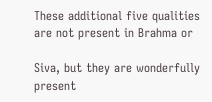These additional five qualities are not present in Brahma or

Siva, but they are wonderfully present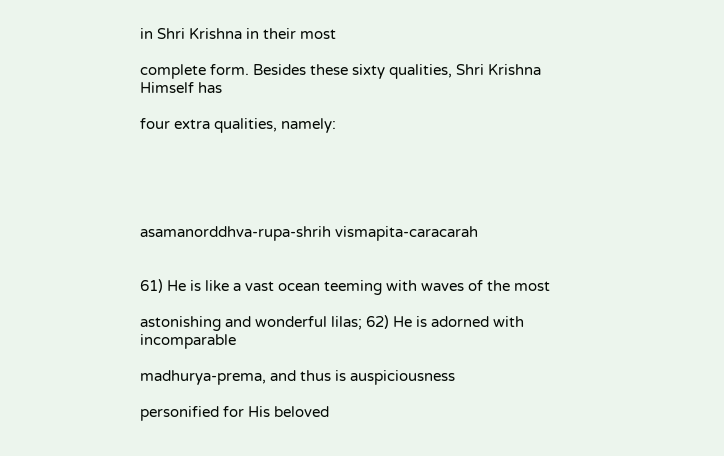in Shri Krishna in their most

complete form. Besides these sixty qualities, Shri Krishna Himself has

four extra qualities, namely:





asamanorddhva-rupa-shrih vismapita-caracarah


61) He is like a vast ocean teeming with waves of the most

astonishing and wonderful lilas; 62) He is adorned with incomparable

madhurya-prema, and thus is auspiciousness

personified for His beloved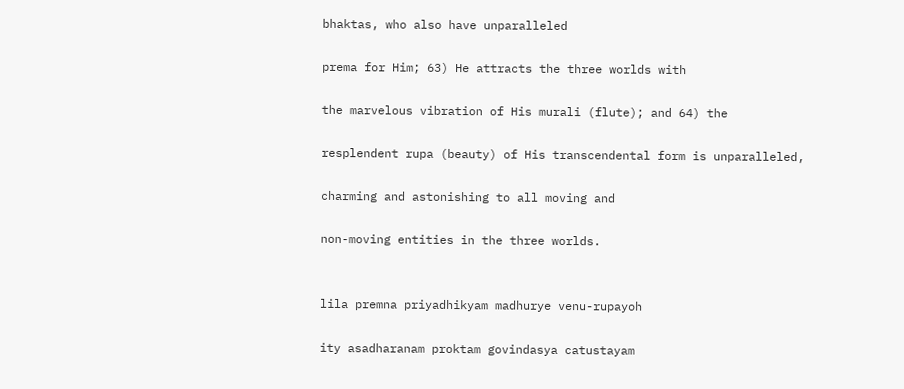bhaktas, who also have unparalleled

prema for Him; 63) He attracts the three worlds with

the marvelous vibration of His murali (flute); and 64) the

resplendent rupa (beauty) of His transcendental form is unparalleled,

charming and astonishing to all moving and

non-moving entities in the three worlds.


lila premna priyadhikyam madhurye venu-rupayoh

ity asadharanam proktam govindasya catustayam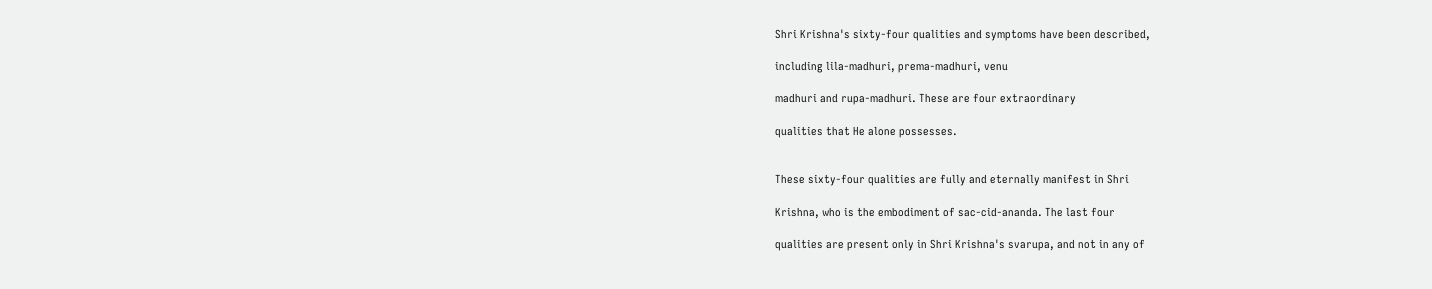Shri Krishna's sixty-four qualities and symptoms have been described,

including lila-madhuri, prema-madhuri, venu

madhuri and rupa-madhuri. These are four extraordinary

qualities that He alone possesses.


These sixty-four qualities are fully and eternally manifest in Shri

Krishna, who is the embodiment of sac-cid-ananda. The last four

qualities are present only in Shri Krishna's svarupa, and not in any of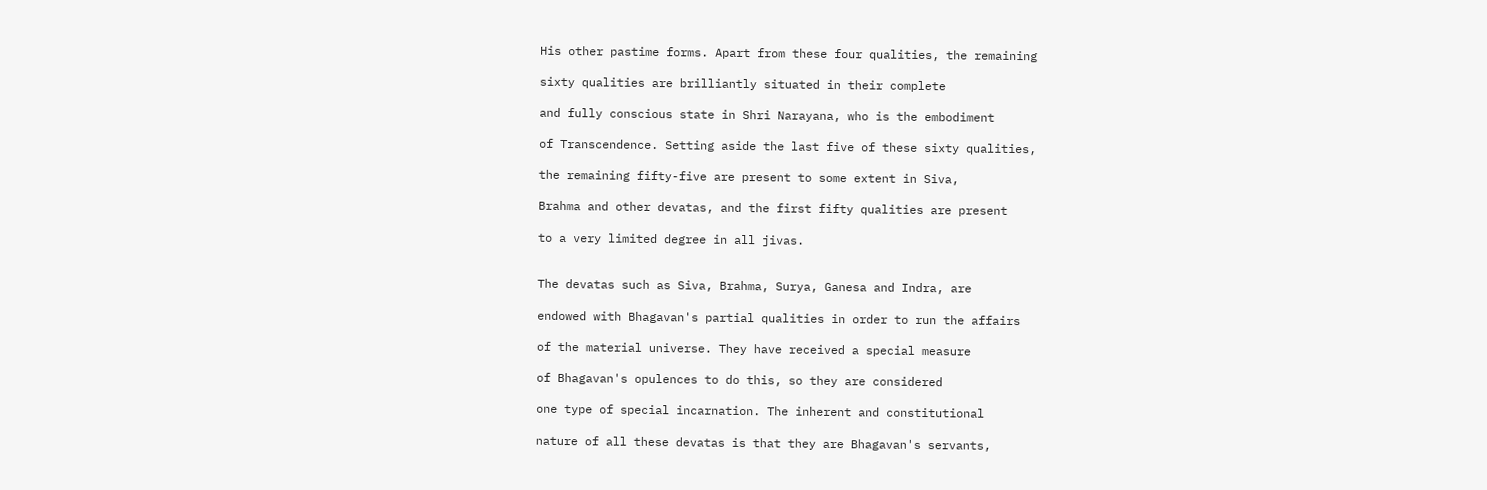His other pastime forms. Apart from these four qualities, the remaining

sixty qualities are brilliantly situated in their complete

and fully conscious state in Shri Narayana, who is the embodiment

of Transcendence. Setting aside the last five of these sixty qualities,

the remaining fifty-five are present to some extent in Siva,

Brahma and other devatas, and the first fifty qualities are present

to a very limited degree in all jivas.


The devatas such as Siva, Brahma, Surya, Ganesa and Indra, are

endowed with Bhagavan's partial qualities in order to run the affairs

of the material universe. They have received a special measure

of Bhagavan's opulences to do this, so they are considered

one type of special incarnation. The inherent and constitutional

nature of all these devatas is that they are Bhagavan's servants,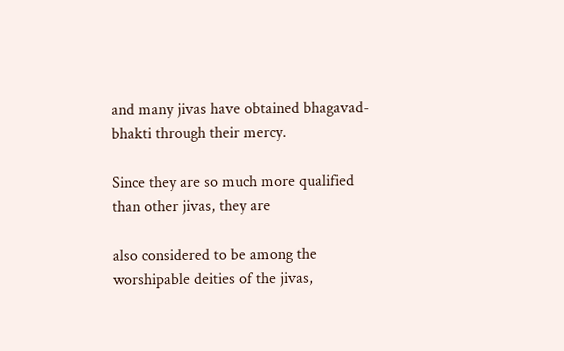and many jivas have obtained bhagavad-bhakti through their mercy.

Since they are so much more qualified than other jivas, they are

also considered to be among the worshipable deities of the jivas,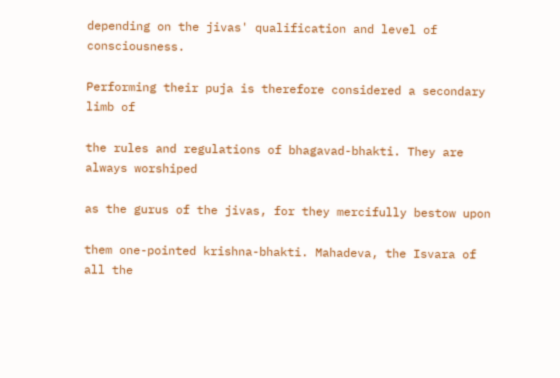depending on the jivas' qualification and level of consciousness.

Performing their puja is therefore considered a secondary limb of

the rules and regulations of bhagavad-bhakti. They are always worshiped

as the gurus of the jivas, for they mercifully bestow upon

them one-pointed krishna-bhakti. Mahadeva, the Isvara of all the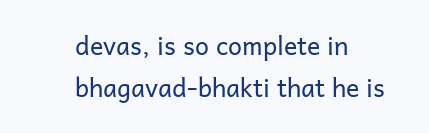devas, is so complete in bhagavad-bhakti that he is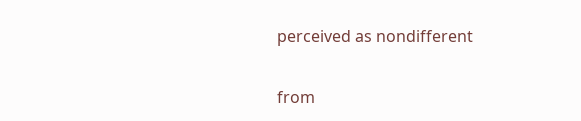perceived as nondifferent

from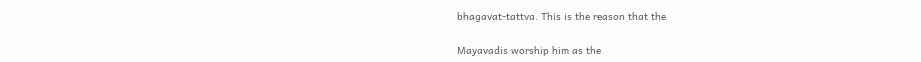bhagavat-tattva. This is the reason that the

Mayavadis worship him as the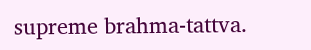supreme brahma-tattva.